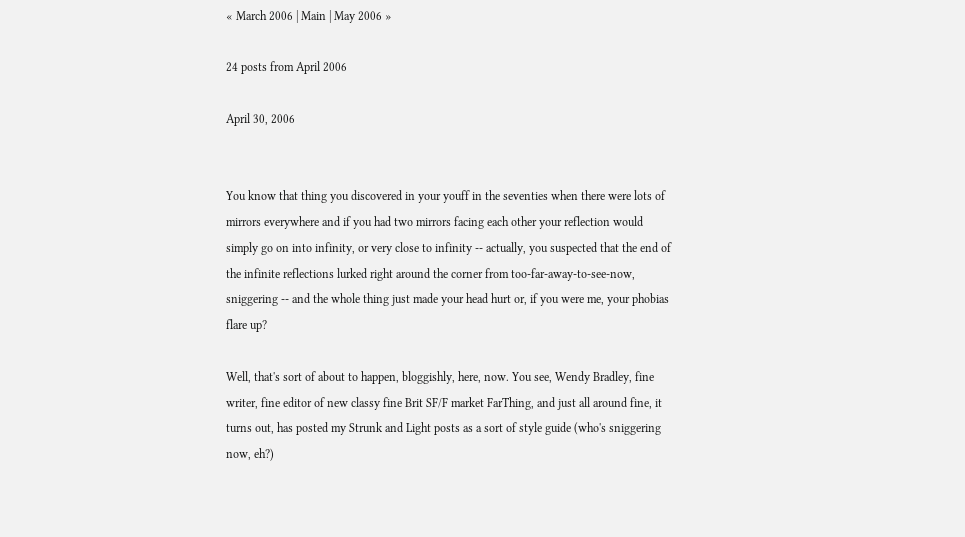« March 2006 | Main | May 2006 »

24 posts from April 2006

April 30, 2006


You know that thing you discovered in your youff in the seventies when there were lots of mirrors everywhere and if you had two mirrors facing each other your reflection would simply go on into infinity, or very close to infinity -- actually, you suspected that the end of the infinite reflections lurked right around the corner from too-far-away-to-see-now, sniggering -- and the whole thing just made your head hurt or, if you were me, your phobias flare up?

Well, that's sort of about to happen, bloggishly, here, now. You see, Wendy Bradley, fine writer, fine editor of new classy fine Brit SF/F market FarThing, and just all around fine, it turns out, has posted my Strunk and Light posts as a sort of style guide (who's sniggering now, eh?)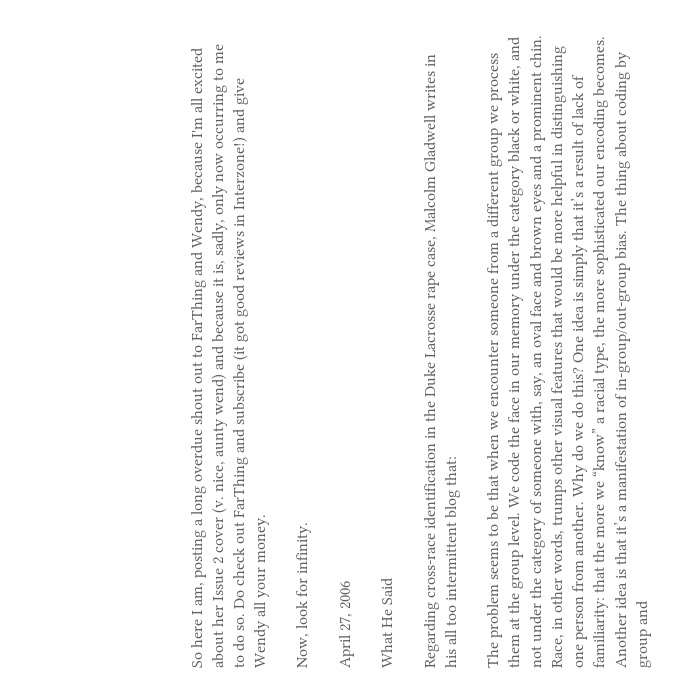So here I am, posting a long overdue shout out to FarThing and Wendy, because I'm all excited about her Issue 2 cover (v. nice, aunty wend) and because it is, sadly, only now occurring to me to do so. Do check out FarThing and subscribe (it got good reviews in Interzone!) and give Wendy all your money.

Now, look for infinity.

April 27, 2006

What He Said

Regarding cross-race identification in the Duke Lacrosse rape case, Malcolm Gladwell writes in his all too intermittent blog that:

The problem seems to be that when we encounter someone from a different group we process them at the group level. We code the face in our memory under the category black or white, and not under the category of someone with, say, an oval face and brown eyes and a prominent chin. Race, in other words, trumps other visual features that would be more helpful in distinguishing one person from another. Why do we do this? One idea is simply that it’s a result of lack of familiarity: that the more we “know” a racial type, the more sophisticated our encoding becomes. Another idea is that it’s a manifestation of in-group/out-group bias. The thing about coding by group and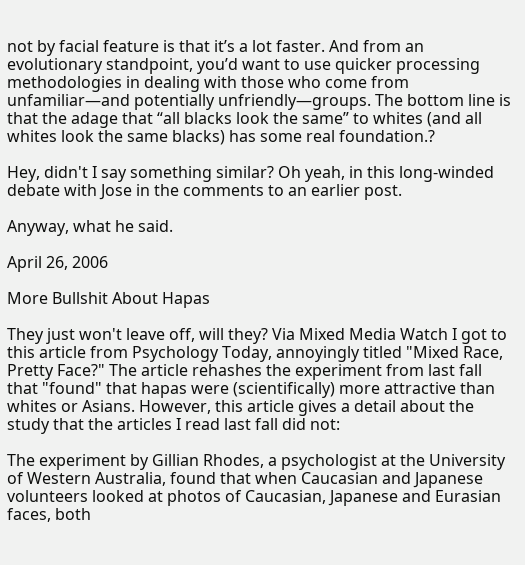not by facial feature is that it’s a lot faster. And from an evolutionary standpoint, you’d want to use quicker processing methodologies in dealing with those who come from unfamiliar—and potentially unfriendly—groups. The bottom line is that the adage that “all blacks look the same” to whites (and all whites look the same blacks) has some real foundation.?

Hey, didn't I say something similar? Oh yeah, in this long-winded debate with Jose in the comments to an earlier post.

Anyway, what he said.

April 26, 2006

More Bullshit About Hapas

They just won't leave off, will they? Via Mixed Media Watch I got to this article from Psychology Today, annoyingly titled "Mixed Race, Pretty Face?" The article rehashes the experiment from last fall that "found" that hapas were (scientifically) more attractive than whites or Asians. However, this article gives a detail about the study that the articles I read last fall did not:

The experiment by Gillian Rhodes, a psychologist at the University of Western Australia, found that when Caucasian and Japanese volunteers looked at photos of Caucasian, Japanese and Eurasian faces, both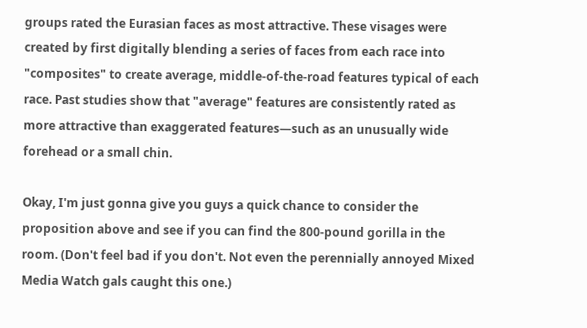groups rated the Eurasian faces as most attractive. These visages were created by first digitally blending a series of faces from each race into "composites" to create average, middle-of-the-road features typical of each race. Past studies show that "average" features are consistently rated as more attractive than exaggerated features—such as an unusually wide forehead or a small chin.

Okay, I'm just gonna give you guys a quick chance to consider the proposition above and see if you can find the 800-pound gorilla in the room. (Don't feel bad if you don't. Not even the perennially annoyed Mixed Media Watch gals caught this one.)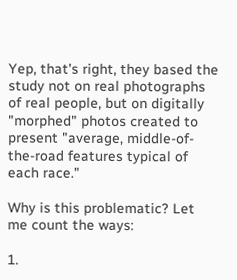Yep, that's right, they based the study not on real photographs of real people, but on digitally "morphed" photos created to present "average, middle-of-the-road features typical of each race."

Why is this problematic? Let me count the ways:

1.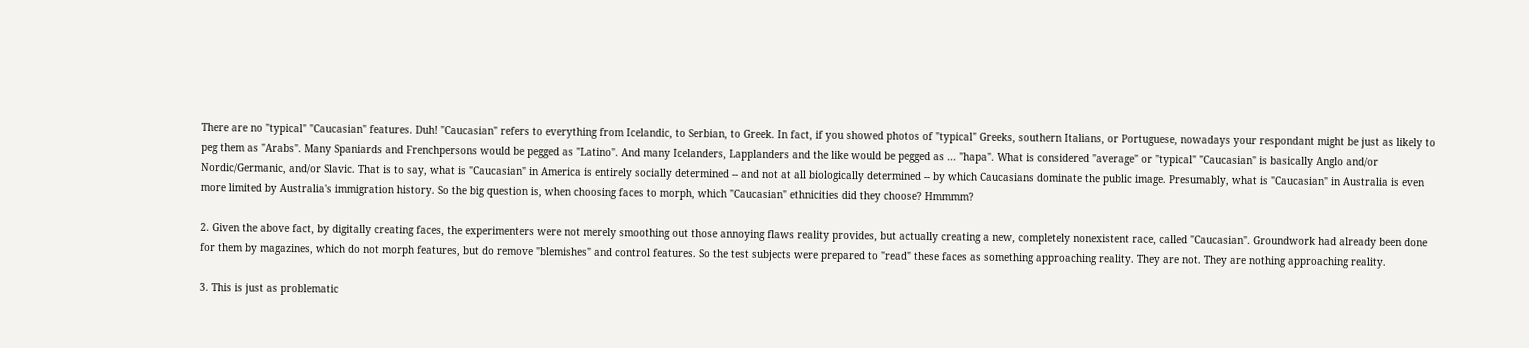There are no "typical" "Caucasian" features. Duh! "Caucasian" refers to everything from Icelandic, to Serbian, to Greek. In fact, if you showed photos of "typical" Greeks, southern Italians, or Portuguese, nowadays your respondant might be just as likely to peg them as "Arabs". Many Spaniards and Frenchpersons would be pegged as "Latino". And many Icelanders, Lapplanders and the like would be pegged as ... "hapa". What is considered "average" or "typical" "Caucasian" is basically Anglo and/or Nordic/Germanic, and/or Slavic. That is to say, what is "Caucasian" in America is entirely socially determined -- and not at all biologically determined -- by which Caucasians dominate the public image. Presumably, what is "Caucasian" in Australia is even more limited by Australia's immigration history. So the big question is, when choosing faces to morph, which "Caucasian" ethnicities did they choose? Hmmmm?

2. Given the above fact, by digitally creating faces, the experimenters were not merely smoothing out those annoying flaws reality provides, but actually creating a new, completely nonexistent race, called "Caucasian". Groundwork had already been done for them by magazines, which do not morph features, but do remove "blemishes" and control features. So the test subjects were prepared to "read" these faces as something approaching reality. They are not. They are nothing approaching reality.

3. This is just as problematic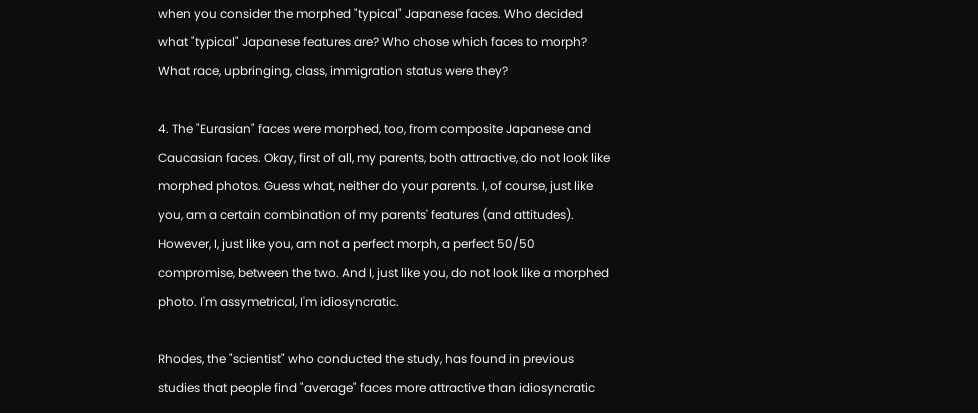when you consider the morphed "typical" Japanese faces. Who decided what "typical" Japanese features are? Who chose which faces to morph? What race, upbringing, class, immigration status were they?

4. The "Eurasian" faces were morphed, too, from composite Japanese and Caucasian faces. Okay, first of all, my parents, both attractive, do not look like morphed photos. Guess what, neither do your parents. I, of course, just like you, am a certain combination of my parents' features (and attitudes). However, I, just like you, am not a perfect morph, a perfect 50/50 compromise, between the two. And I, just like you, do not look like a morphed photo. I'm assymetrical, I'm idiosyncratic.

Rhodes, the "scientist" who conducted the study, has found in previous studies that people find "average" faces more attractive than idiosyncratic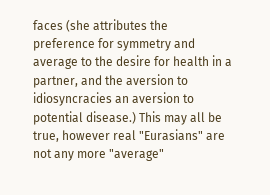faces (she attributes the preference for symmetry and average to the desire for health in a partner, and the aversion to idiosyncracies an aversion to potential disease.) This may all be true, however real "Eurasians" are not any more "average"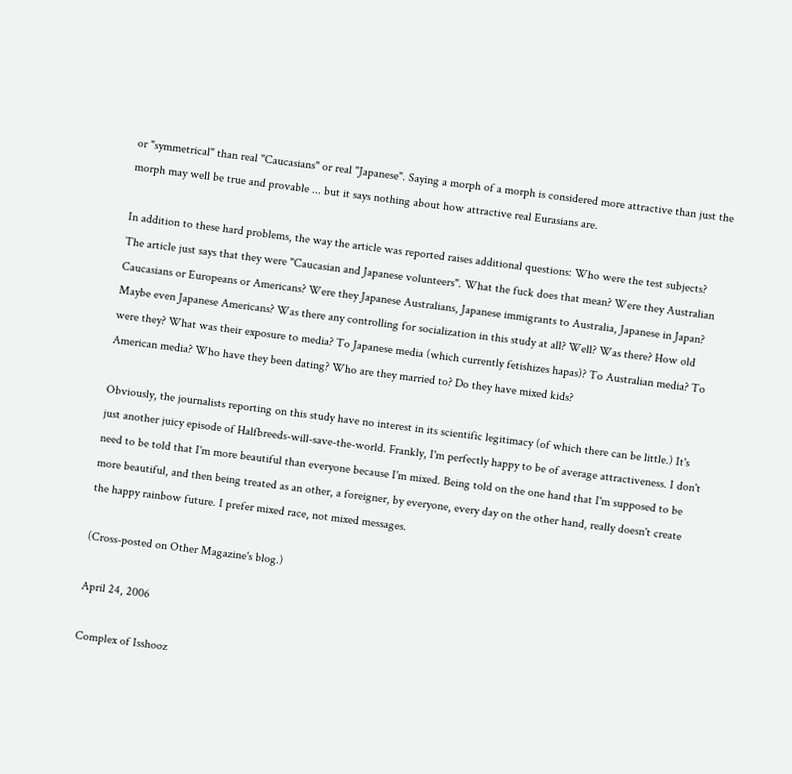or "symmetrical" than real "Caucasians" or real "Japanese". Saying a morph of a morph is considered more attractive than just the morph may well be true and provable ... but it says nothing about how attractive real Eurasians are.

In addition to these hard problems, the way the article was reported raises additional questions: Who were the test subjects? The article just says that they were "Caucasian and Japanese volunteers". What the fuck does that mean? Were they Australian Caucasians or Europeans or Americans? Were they Japanese Australians, Japanese immigrants to Australia, Japanese in Japan? Maybe even Japanese Americans? Was there any controlling for socialization in this study at all? Well? Was there? How old were they? What was their exposure to media? To Japanese media (which currently fetishizes hapas)? To Australian media? To American media? Who have they been dating? Who are they married to? Do they have mixed kids?

Obviously, the journalists reporting on this study have no interest in its scientific legitimacy (of which there can be little.) It's just another juicy episode of Halfbreeds-will-save-the-world. Frankly, I'm perfectly happy to be of average attractiveness. I don't need to be told that I'm more beautiful than everyone because I'm mixed. Being told on the one hand that I'm supposed to be more beautiful, and then being treated as an other, a foreigner, by everyone, every day on the other hand, really doesn't create the happy rainbow future. I prefer mixed race, not mixed messages.

(Cross-posted on Other Magazine's blog.)

April 24, 2006

Complex of Isshooz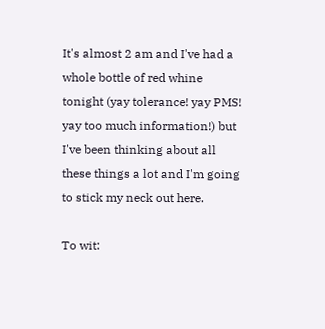It's almost 2 am and I've had a whole bottle of red whine tonight (yay tolerance! yay PMS! yay too much information!) but I've been thinking about all these things a lot and I'm going to stick my neck out here.

To wit: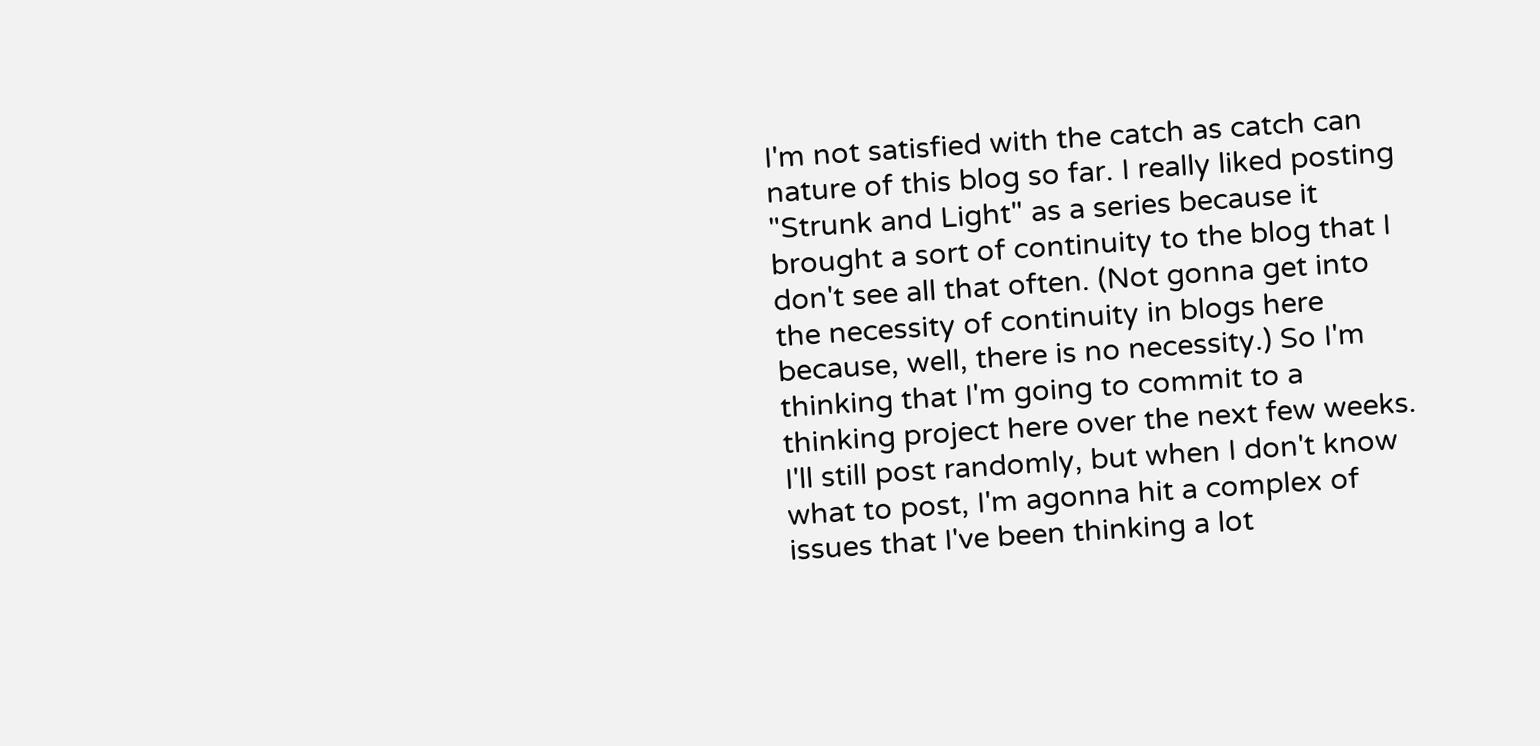I'm not satisfied with the catch as catch can nature of this blog so far. I really liked posting "Strunk and Light" as a series because it brought a sort of continuity to the blog that I don't see all that often. (Not gonna get into the necessity of continuity in blogs here because, well, there is no necessity.) So I'm thinking that I'm going to commit to a thinking project here over the next few weeks. I'll still post randomly, but when I don't know what to post, I'm agonna hit a complex of issues that I've been thinking a lot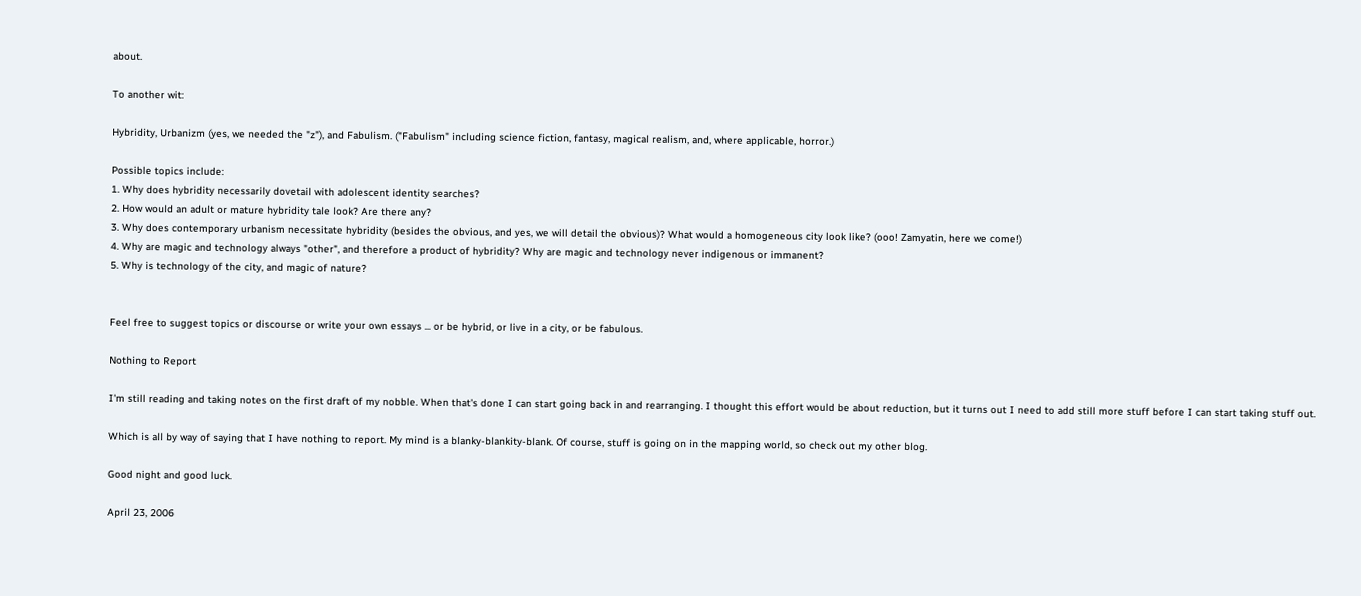about.

To another wit:

Hybridity, Urbanizm (yes, we needed the "z"), and Fabulism. ("Fabulism" including science fiction, fantasy, magical realism, and, where applicable, horror.)

Possible topics include:
1. Why does hybridity necessarily dovetail with adolescent identity searches?
2. How would an adult or mature hybridity tale look? Are there any?
3. Why does contemporary urbanism necessitate hybridity (besides the obvious, and yes, we will detail the obvious)? What would a homogeneous city look like? (ooo! Zamyatin, here we come!)
4. Why are magic and technology always "other", and therefore a product of hybridity? Why are magic and technology never indigenous or immanent?
5. Why is technology of the city, and magic of nature?


Feel free to suggest topics or discourse or write your own essays ... or be hybrid, or live in a city, or be fabulous.

Nothing to Report

I'm still reading and taking notes on the first draft of my nobble. When that's done I can start going back in and rearranging. I thought this effort would be about reduction, but it turns out I need to add still more stuff before I can start taking stuff out.

Which is all by way of saying that I have nothing to report. My mind is a blanky-blankity-blank. Of course, stuff is going on in the mapping world, so check out my other blog.

Good night and good luck.

April 23, 2006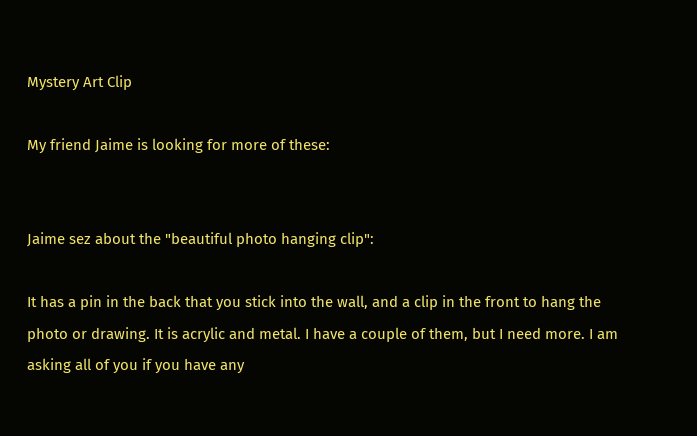Mystery Art Clip

My friend Jaime is looking for more of these:


Jaime sez about the "beautiful photo hanging clip":

It has a pin in the back that you stick into the wall, and a clip in the front to hang the photo or drawing. It is acrylic and metal. I have a couple of them, but I need more. I am asking all of you if you have any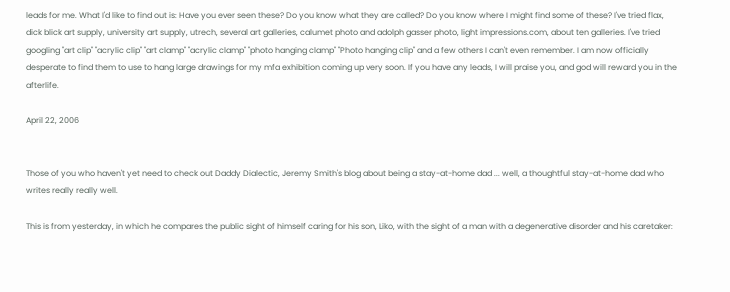leads for me. What I'd like to find out is: Have you ever seen these? Do you know what they are called? Do you know where I might find some of these? I've tried flax, dick blick art supply, university art supply, utrech, several art galleries, calumet photo and adolph gasser photo, light impressions.com, about ten galleries. I've tried googling "art clip" "acrylic clip" "art clamp" "acrylic clamp" "photo hanging clamp" "Photo hanging clip" and a few others I can't even remember. I am now officially desperate to find them to use to hang large drawings for my mfa exhibition coming up very soon. If you have any leads, I will praise you, and god will reward you in the afterlife.

April 22, 2006


Those of you who haven't yet need to check out Daddy Dialectic, Jeremy Smith's blog about being a stay-at-home dad ... well, a thoughtful stay-at-home dad who writes really really well.

This is from yesterday, in which he compares the public sight of himself caring for his son, Liko, with the sight of a man with a degenerative disorder and his caretaker: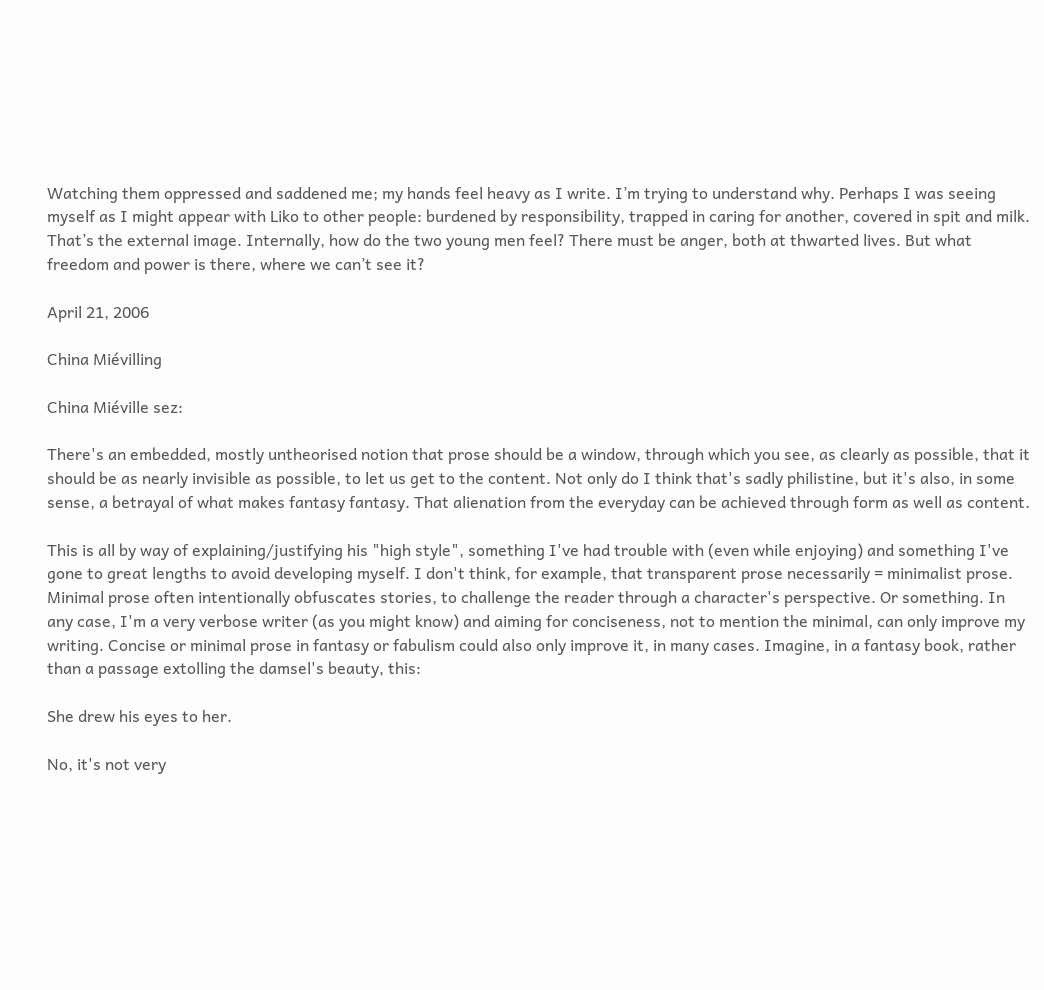Watching them oppressed and saddened me; my hands feel heavy as I write. I’m trying to understand why. Perhaps I was seeing myself as I might appear with Liko to other people: burdened by responsibility, trapped in caring for another, covered in spit and milk. That’s the external image. Internally, how do the two young men feel? There must be anger, both at thwarted lives. But what freedom and power is there, where we can’t see it?

April 21, 2006

China Miévilling

China Miéville sez:

There's an embedded, mostly untheorised notion that prose should be a window, through which you see, as clearly as possible, that it should be as nearly invisible as possible, to let us get to the content. Not only do I think that's sadly philistine, but it's also, in some sense, a betrayal of what makes fantasy fantasy. That alienation from the everyday can be achieved through form as well as content.

This is all by way of explaining/justifying his "high style", something I've had trouble with (even while enjoying) and something I've gone to great lengths to avoid developing myself. I don't think, for example, that transparent prose necessarily = minimalist prose. Minimal prose often intentionally obfuscates stories, to challenge the reader through a character's perspective. Or something. In any case, I'm a very verbose writer (as you might know) and aiming for conciseness, not to mention the minimal, can only improve my writing. Concise or minimal prose in fantasy or fabulism could also only improve it, in many cases. Imagine, in a fantasy book, rather than a passage extolling the damsel's beauty, this:

She drew his eyes to her.

No, it's not very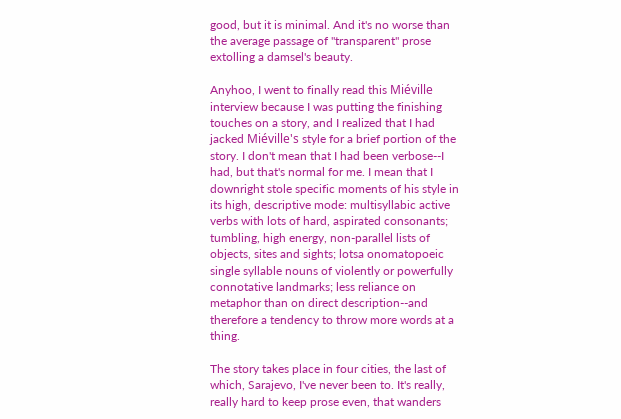good, but it is minimal. And it's no worse than the average passage of "transparent" prose extolling a damsel's beauty.

Anyhoo, I went to finally read this Miéville interview because I was putting the finishing touches on a story, and I realized that I had jacked Miéville's style for a brief portion of the story. I don't mean that I had been verbose--I had, but that's normal for me. I mean that I downright stole specific moments of his style in its high, descriptive mode: multisyllabic active verbs with lots of hard, aspirated consonants; tumbling, high energy, non-parallel lists of objects, sites and sights; lotsa onomatopoeic single syllable nouns of violently or powerfully connotative landmarks; less reliance on metaphor than on direct description--and therefore a tendency to throw more words at a thing.

The story takes place in four cities, the last of which, Sarajevo, I've never been to. It's really, really hard to keep prose even, that wanders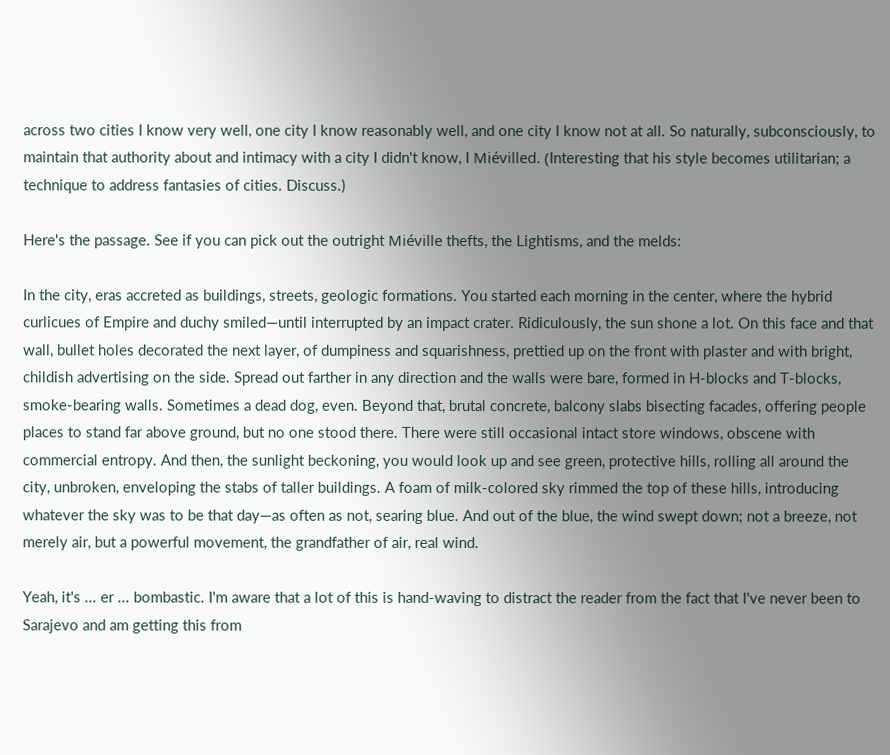across two cities I know very well, one city I know reasonably well, and one city I know not at all. So naturally, subconsciously, to maintain that authority about and intimacy with a city I didn't know, I Miévilled. (Interesting that his style becomes utilitarian; a technique to address fantasies of cities. Discuss.)

Here's the passage. See if you can pick out the outright Miéville thefts, the Lightisms, and the melds:

In the city, eras accreted as buildings, streets, geologic formations. You started each morning in the center, where the hybrid curlicues of Empire and duchy smiled—until interrupted by an impact crater. Ridiculously, the sun shone a lot. On this face and that wall, bullet holes decorated the next layer, of dumpiness and squarishness, prettied up on the front with plaster and with bright, childish advertising on the side. Spread out farther in any direction and the walls were bare, formed in H-blocks and T-blocks, smoke-bearing walls. Sometimes a dead dog, even. Beyond that, brutal concrete, balcony slabs bisecting facades, offering people places to stand far above ground, but no one stood there. There were still occasional intact store windows, obscene with commercial entropy. And then, the sunlight beckoning, you would look up and see green, protective hills, rolling all around the city, unbroken, enveloping the stabs of taller buildings. A foam of milk-colored sky rimmed the top of these hills, introducing whatever the sky was to be that day—as often as not, searing blue. And out of the blue, the wind swept down; not a breeze, not merely air, but a powerful movement, the grandfather of air, real wind.

Yeah, it's ... er ... bombastic. I'm aware that a lot of this is hand-waving to distract the reader from the fact that I've never been to Sarajevo and am getting this from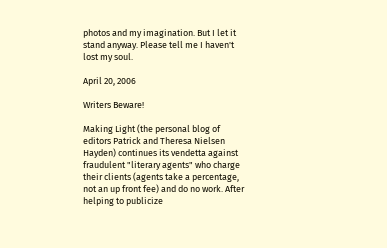photos and my imagination. But I let it stand anyway. Please tell me I haven't lost my soul.

April 20, 2006

Writers Beware!

Making Light (the personal blog of editors Patrick and Theresa Nielsen Hayden) continues its vendetta against fraudulent "literary agents" who charge their clients (agents take a percentage, not an up front fee) and do no work. After helping to publicize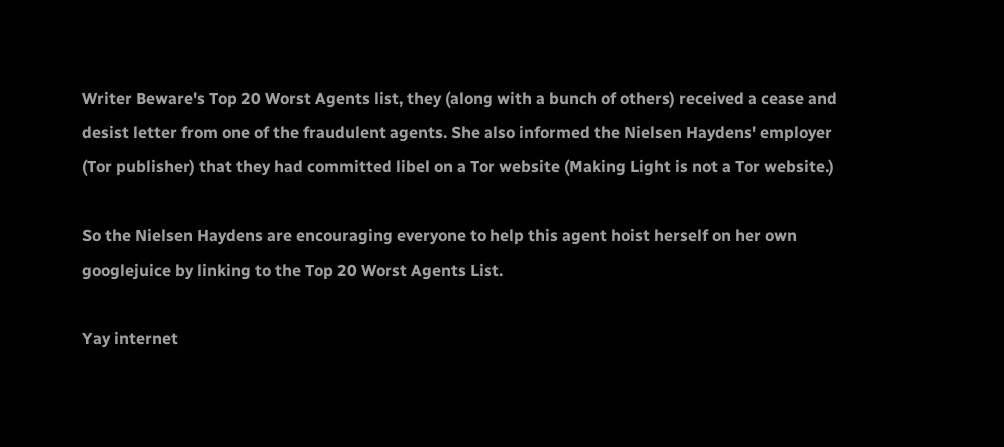Writer Beware's Top 20 Worst Agents list, they (along with a bunch of others) received a cease and desist letter from one of the fraudulent agents. She also informed the Nielsen Haydens' employer (Tor publisher) that they had committed libel on a Tor website (Making Light is not a Tor website.)

So the Nielsen Haydens are encouraging everyone to help this agent hoist herself on her own googlejuice by linking to the Top 20 Worst Agents List.

Yay internet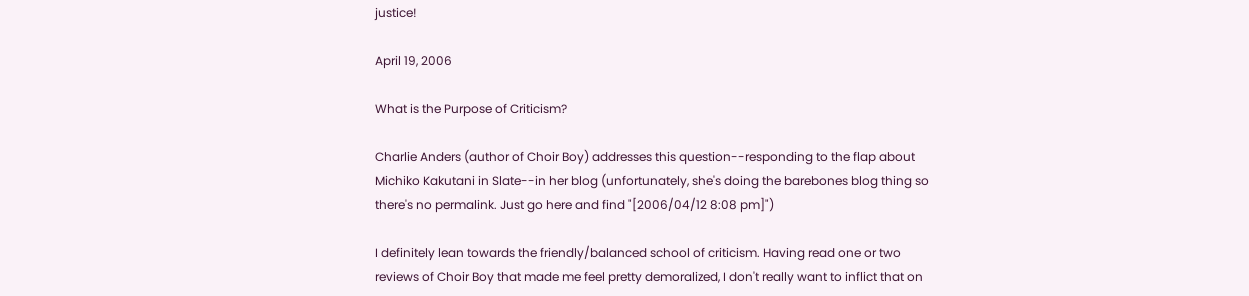justice!

April 19, 2006

What is the Purpose of Criticism?

Charlie Anders (author of Choir Boy) addresses this question--responding to the flap about Michiko Kakutani in Slate--in her blog (unfortunately, she's doing the barebones blog thing so there's no permalink. Just go here and find "[2006/04/12 8:08 pm]")

I definitely lean towards the friendly/balanced school of criticism. Having read one or two reviews of Choir Boy that made me feel pretty demoralized, I don't really want to inflict that on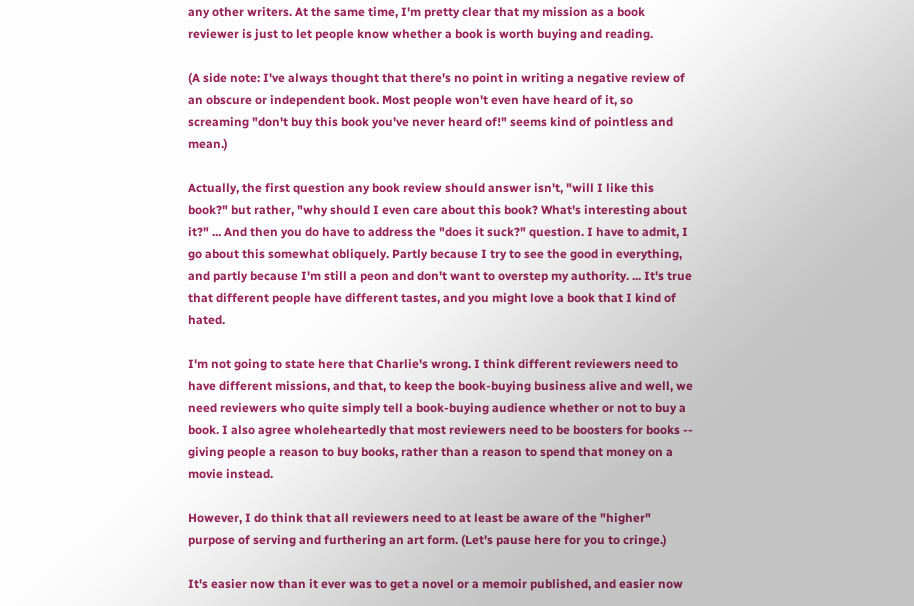any other writers. At the same time, I'm pretty clear that my mission as a book reviewer is just to let people know whether a book is worth buying and reading.

(A side note: I've always thought that there's no point in writing a negative review of an obscure or independent book. Most people won't even have heard of it, so screaming "don't buy this book you've never heard of!" seems kind of pointless and mean.)

Actually, the first question any book review should answer isn't, "will I like this book?" but rather, "why should I even care about this book? What's interesting about it?" ... And then you do have to address the "does it suck?" question. I have to admit, I go about this somewhat obliquely. Partly because I try to see the good in everything, and partly because I'm still a peon and don't want to overstep my authority. ... It's true that different people have different tastes, and you might love a book that I kind of hated.

I'm not going to state here that Charlie's wrong. I think different reviewers need to have different missions, and that, to keep the book-buying business alive and well, we need reviewers who quite simply tell a book-buying audience whether or not to buy a book. I also agree wholeheartedly that most reviewers need to be boosters for books -- giving people a reason to buy books, rather than a reason to spend that money on a movie instead.

However, I do think that all reviewers need to at least be aware of the "higher" purpose of serving and furthering an art form. (Let's pause here for you to cringe.)

It's easier now than it ever was to get a novel or a memoir published, and easier now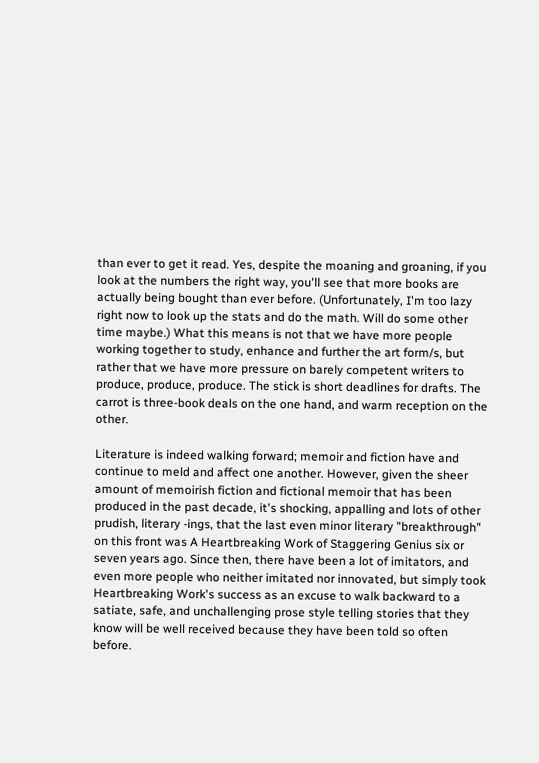than ever to get it read. Yes, despite the moaning and groaning, if you look at the numbers the right way, you'll see that more books are actually being bought than ever before. (Unfortunately, I'm too lazy right now to look up the stats and do the math. Will do some other time maybe.) What this means is not that we have more people working together to study, enhance and further the art form/s, but rather that we have more pressure on barely competent writers to produce, produce, produce. The stick is short deadlines for drafts. The carrot is three-book deals on the one hand, and warm reception on the other.

Literature is indeed walking forward; memoir and fiction have and continue to meld and affect one another. However, given the sheer amount of memoirish fiction and fictional memoir that has been produced in the past decade, it's shocking, appalling and lots of other prudish, literary -ings, that the last even minor literary "breakthrough" on this front was A Heartbreaking Work of Staggering Genius six or seven years ago. Since then, there have been a lot of imitators, and even more people who neither imitated nor innovated, but simply took Heartbreaking Work's success as an excuse to walk backward to a satiate, safe, and unchallenging prose style telling stories that they know will be well received because they have been told so often before.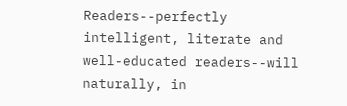Readers--perfectly intelligent, literate and well-educated readers--will naturally, in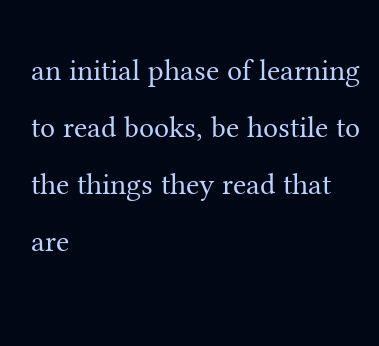an initial phase of learning to read books, be hostile to the things they read that are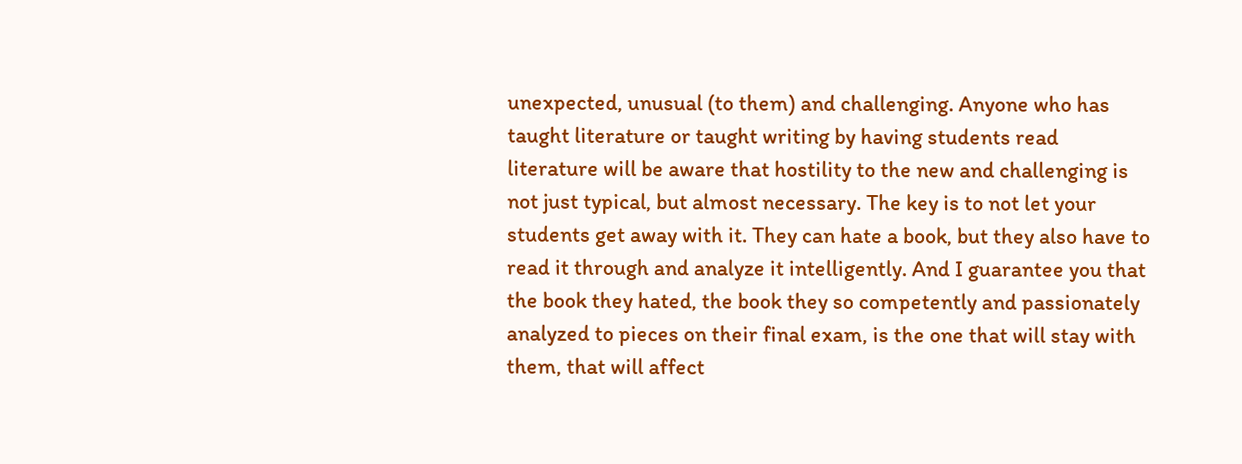unexpected, unusual (to them) and challenging. Anyone who has taught literature or taught writing by having students read literature will be aware that hostility to the new and challenging is not just typical, but almost necessary. The key is to not let your students get away with it. They can hate a book, but they also have to read it through and analyze it intelligently. And I guarantee you that the book they hated, the book they so competently and passionately analyzed to pieces on their final exam, is the one that will stay with them, that will affect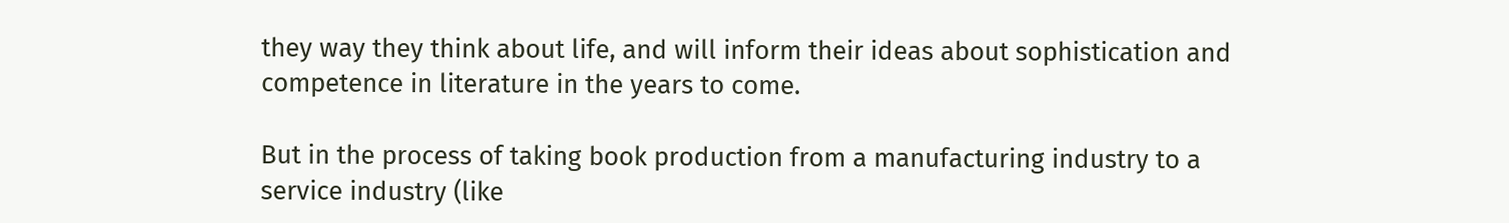they way they think about life, and will inform their ideas about sophistication and competence in literature in the years to come.

But in the process of taking book production from a manufacturing industry to a service industry (like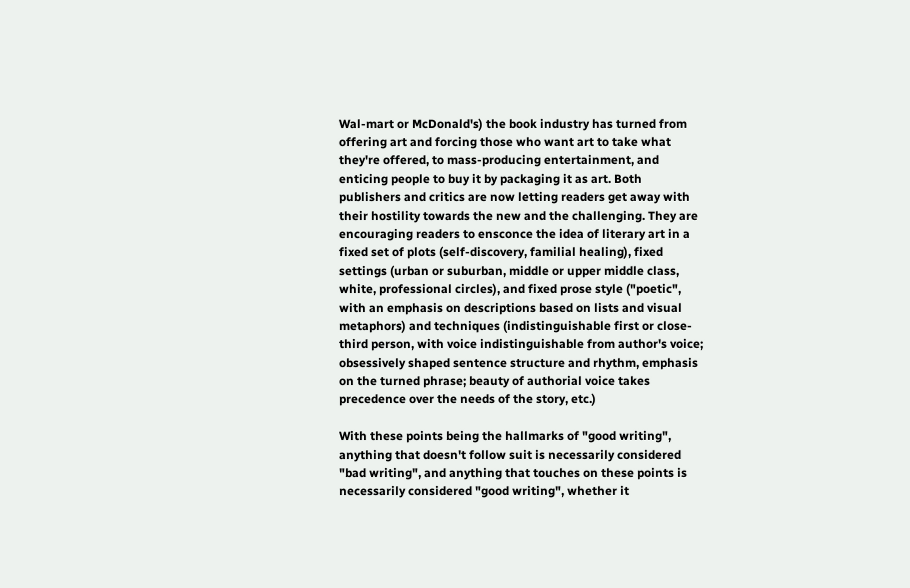Wal-mart or McDonald's) the book industry has turned from offering art and forcing those who want art to take what they're offered, to mass-producing entertainment, and enticing people to buy it by packaging it as art. Both publishers and critics are now letting readers get away with their hostility towards the new and the challenging. They are encouraging readers to ensconce the idea of literary art in a fixed set of plots (self-discovery, familial healing), fixed settings (urban or suburban, middle or upper middle class, white, professional circles), and fixed prose style ("poetic", with an emphasis on descriptions based on lists and visual metaphors) and techniques (indistinguishable first or close-third person, with voice indistinguishable from author's voice; obsessively shaped sentence structure and rhythm, emphasis on the turned phrase; beauty of authorial voice takes precedence over the needs of the story, etc.)

With these points being the hallmarks of "good writing", anything that doesn't follow suit is necessarily considered "bad writing", and anything that touches on these points is necessarily considered "good writing", whether it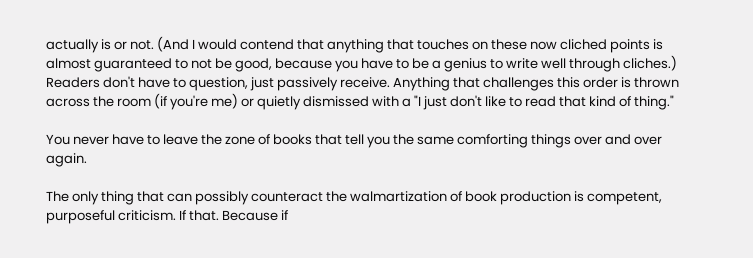actually is or not. (And I would contend that anything that touches on these now cliched points is almost guaranteed to not be good, because you have to be a genius to write well through cliches.) Readers don't have to question, just passively receive. Anything that challenges this order is thrown across the room (if you're me) or quietly dismissed with a "I just don't like to read that kind of thing."

You never have to leave the zone of books that tell you the same comforting things over and over again.

The only thing that can possibly counteract the walmartization of book production is competent, purposeful criticism. If that. Because if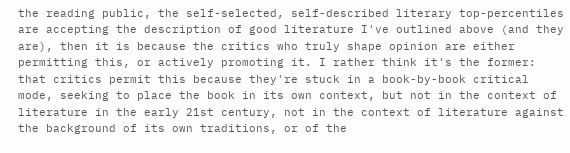the reading public, the self-selected, self-described literary top-percentiles are accepting the description of good literature I've outlined above (and they are), then it is because the critics who truly shape opinion are either permitting this, or actively promoting it. I rather think it's the former: that critics permit this because they're stuck in a book-by-book critical mode, seeking to place the book in its own context, but not in the context of literature in the early 21st century, not in the context of literature against the background of its own traditions, or of the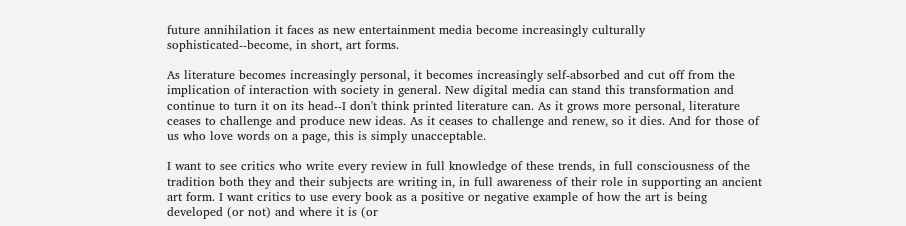future annihilation it faces as new entertainment media become increasingly culturally sophisticated--become, in short, art forms.

As literature becomes increasingly personal, it becomes increasingly self-absorbed and cut off from the implication of interaction with society in general. New digital media can stand this transformation and continue to turn it on its head--I don't think printed literature can. As it grows more personal, literature ceases to challenge and produce new ideas. As it ceases to challenge and renew, so it dies. And for those of us who love words on a page, this is simply unacceptable.

I want to see critics who write every review in full knowledge of these trends, in full consciousness of the tradition both they and their subjects are writing in, in full awareness of their role in supporting an ancient art form. I want critics to use every book as a positive or negative example of how the art is being developed (or not) and where it is (or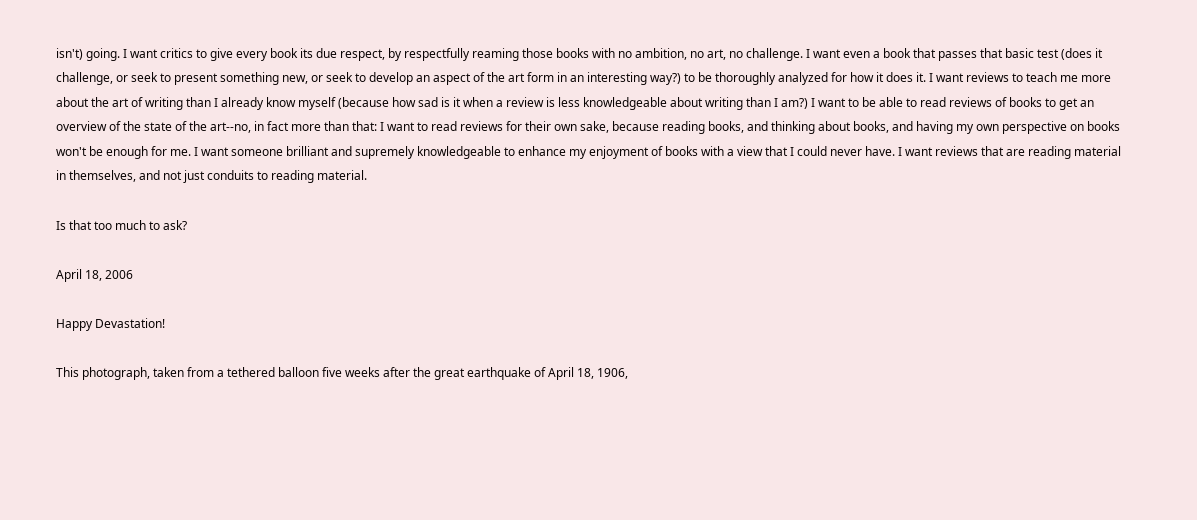isn't) going. I want critics to give every book its due respect, by respectfully reaming those books with no ambition, no art, no challenge. I want even a book that passes that basic test (does it challenge, or seek to present something new, or seek to develop an aspect of the art form in an interesting way?) to be thoroughly analyzed for how it does it. I want reviews to teach me more about the art of writing than I already know myself (because how sad is it when a review is less knowledgeable about writing than I am?) I want to be able to read reviews of books to get an overview of the state of the art--no, in fact more than that: I want to read reviews for their own sake, because reading books, and thinking about books, and having my own perspective on books won't be enough for me. I want someone brilliant and supremely knowledgeable to enhance my enjoyment of books with a view that I could never have. I want reviews that are reading material in themselves, and not just conduits to reading material.

Is that too much to ask?

April 18, 2006

Happy Devastation!

This photograph, taken from a tethered balloon five weeks after the great earthquake of April 18, 1906,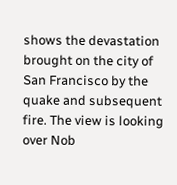shows the devastation brought on the city of San Francisco by the quake and subsequent fire. The view is looking over Nob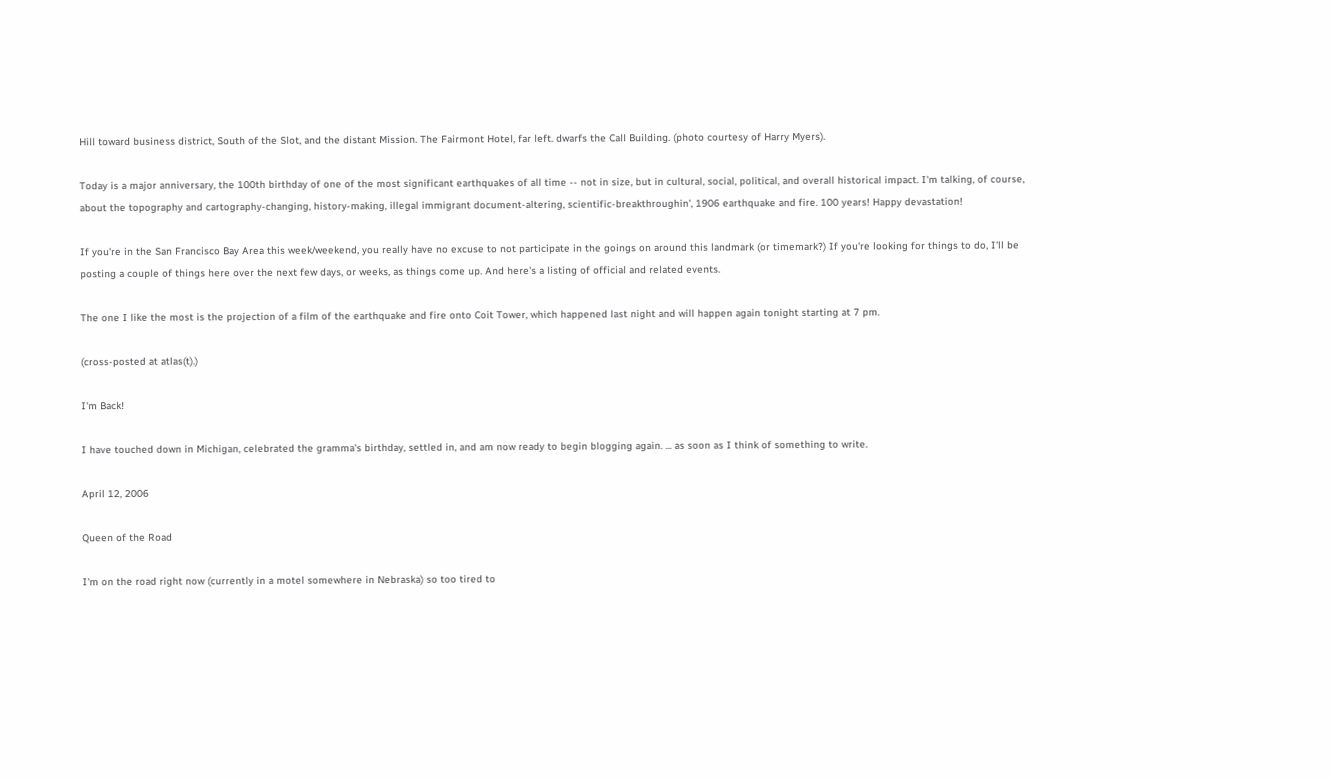Hill toward business district, South of the Slot, and the distant Mission. The Fairmont Hotel, far left. dwarfs the Call Building. (photo courtesy of Harry Myers).

Today is a major anniversary, the 100th birthday of one of the most significant earthquakes of all time -- not in size, but in cultural, social, political, and overall historical impact. I'm talking, of course, about the topography and cartography-changing, history-making, illegal immigrant document-altering, scientific-breakthroughin', 1906 earthquake and fire. 100 years! Happy devastation!

If you're in the San Francisco Bay Area this week/weekend, you really have no excuse to not participate in the goings on around this landmark (or timemark?) If you're looking for things to do, I'll be posting a couple of things here over the next few days, or weeks, as things come up. And here's a listing of official and related events.

The one I like the most is the projection of a film of the earthquake and fire onto Coit Tower, which happened last night and will happen again tonight starting at 7 pm.

(cross-posted at atlas(t).)

I'm Back!

I have touched down in Michigan, celebrated the gramma's birthday, settled in, and am now ready to begin blogging again. ... as soon as I think of something to write.

April 12, 2006

Queen of the Road

I'm on the road right now (currently in a motel somewhere in Nebraska) so too tired to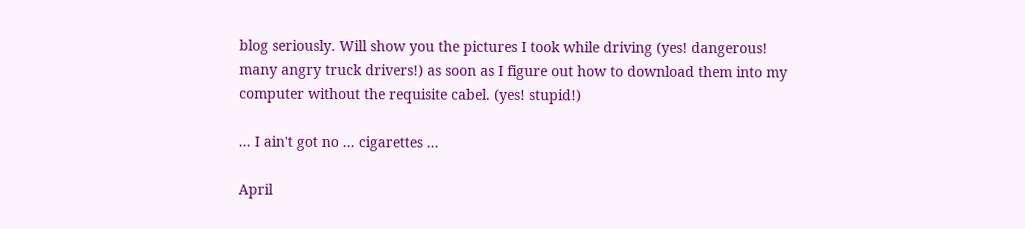blog seriously. Will show you the pictures I took while driving (yes! dangerous! many angry truck drivers!) as soon as I figure out how to download them into my computer without the requisite cabel. (yes! stupid!)

... I ain't got no ... cigarettes ...

April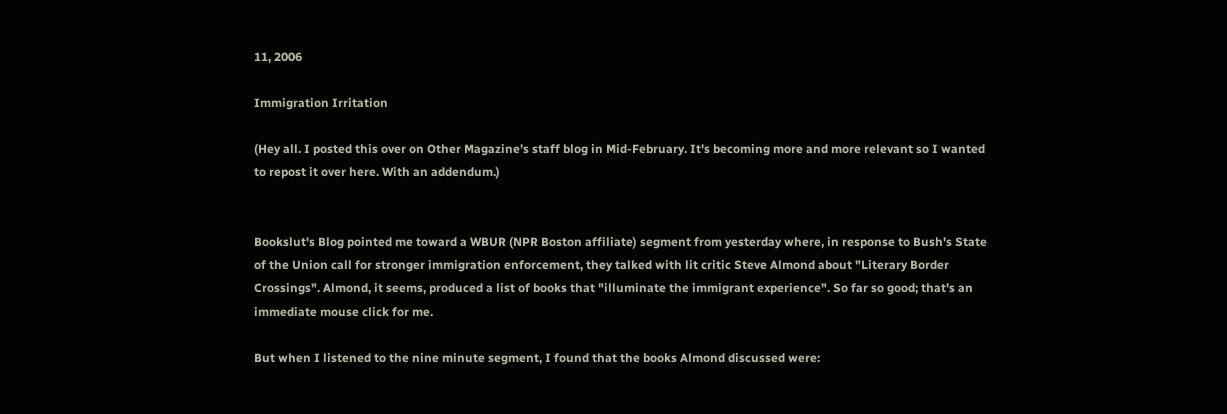11, 2006

Immigration Irritation

(Hey all. I posted this over on Other Magazine's staff blog in Mid-February. It's becoming more and more relevant so I wanted to repost it over here. With an addendum.)


Bookslut's Blog pointed me toward a WBUR (NPR Boston affiliate) segment from yesterday where, in response to Bush's State of the Union call for stronger immigration enforcement, they talked with lit critic Steve Almond about "Literary Border Crossings". Almond, it seems, produced a list of books that "illuminate the immigrant experience". So far so good; that's an immediate mouse click for me.

But when I listened to the nine minute segment, I found that the books Almond discussed were: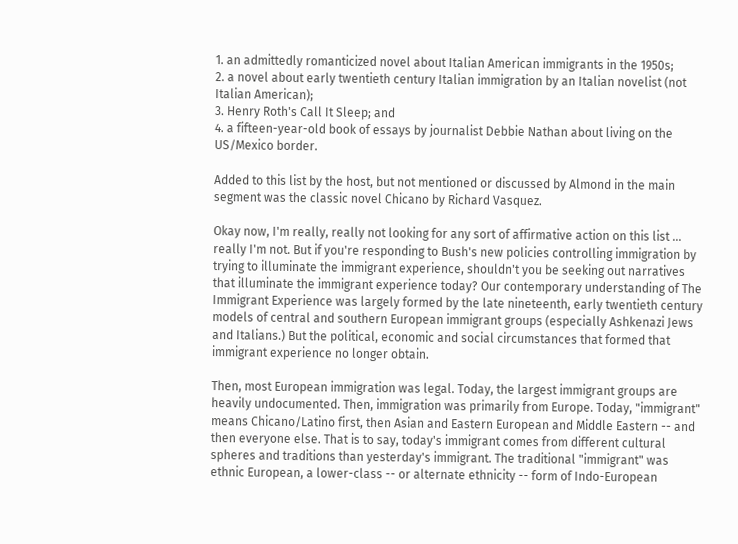1. an admittedly romanticized novel about Italian American immigrants in the 1950s;
2. a novel about early twentieth century Italian immigration by an Italian novelist (not Italian American);
3. Henry Roth's Call It Sleep; and
4. a fifteen-year-old book of essays by journalist Debbie Nathan about living on the US/Mexico border.

Added to this list by the host, but not mentioned or discussed by Almond in the main segment was the classic novel Chicano by Richard Vasquez.

Okay now, I'm really, really not looking for any sort of affirmative action on this list ... really I'm not. But if you're responding to Bush's new policies controlling immigration by trying to illuminate the immigrant experience, shouldn't you be seeking out narratives that illuminate the immigrant experience today? Our contemporary understanding of The Immigrant Experience was largely formed by the late nineteenth, early twentieth century models of central and southern European immigrant groups (especially Ashkenazi Jews and Italians.) But the political, economic and social circumstances that formed that immigrant experience no longer obtain.

Then, most European immigration was legal. Today, the largest immigrant groups are heavily undocumented. Then, immigration was primarily from Europe. Today, "immigrant" means Chicano/Latino first, then Asian and Eastern European and Middle Eastern -- and then everyone else. That is to say, today's immigrant comes from different cultural spheres and traditions than yesterday's immigrant. The traditional "immigrant" was ethnic European, a lower-class -- or alternate ethnicity -- form of Indo-European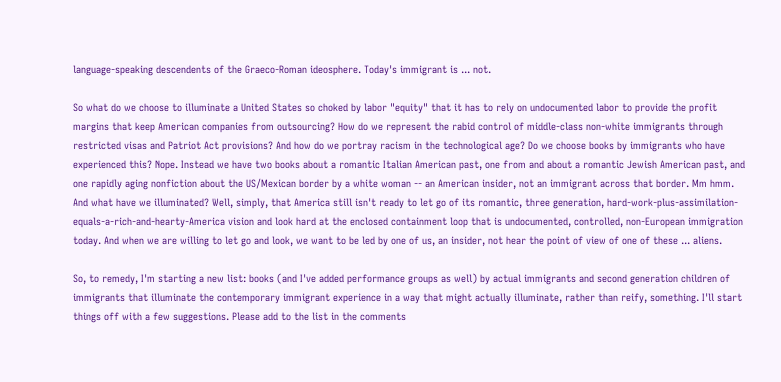language-speaking descendents of the Graeco-Roman ideosphere. Today's immigrant is ... not.

So what do we choose to illuminate a United States so choked by labor "equity" that it has to rely on undocumented labor to provide the profit margins that keep American companies from outsourcing? How do we represent the rabid control of middle-class non-white immigrants through restricted visas and Patriot Act provisions? And how do we portray racism in the technological age? Do we choose books by immigrants who have experienced this? Nope. Instead we have two books about a romantic Italian American past, one from and about a romantic Jewish American past, and one rapidly aging nonfiction about the US/Mexican border by a white woman -- an American insider, not an immigrant across that border. Mm hmm. And what have we illuminated? Well, simply, that America still isn't ready to let go of its romantic, three generation, hard-work-plus-assimilation-equals-a-rich-and-hearty-America vision and look hard at the enclosed containment loop that is undocumented, controlled, non-European immigration today. And when we are willing to let go and look, we want to be led by one of us, an insider, not hear the point of view of one of these ... aliens.

So, to remedy, I'm starting a new list: books (and I've added performance groups as well) by actual immigrants and second generation children of immigrants that illuminate the contemporary immigrant experience in a way that might actually illuminate, rather than reify, something. I'll start things off with a few suggestions. Please add to the list in the comments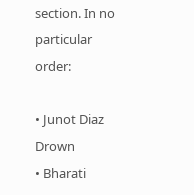section. In no particular order:

• Junot Diaz Drown
• Bharati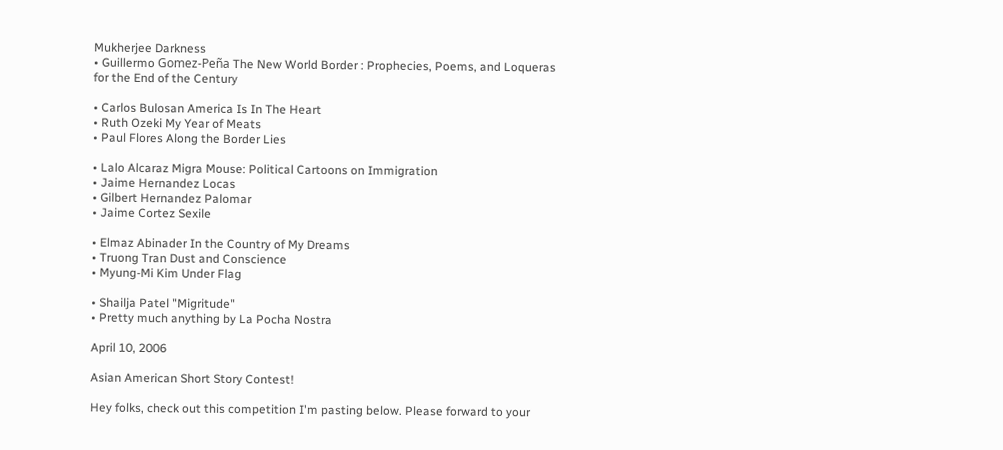Mukherjee Darkness
• Guillermo Gomez-Peña The New World Border : Prophecies, Poems, and Loqueras for the End of the Century

• Carlos Bulosan America Is In The Heart
• Ruth Ozeki My Year of Meats
• Paul Flores Along the Border Lies

• Lalo Alcaraz Migra Mouse: Political Cartoons on Immigration
• Jaime Hernandez Locas
• Gilbert Hernandez Palomar
• Jaime Cortez Sexile

• Elmaz Abinader In the Country of My Dreams
• Truong Tran Dust and Conscience
• Myung-Mi Kim Under Flag

• Shailja Patel "Migritude"
• Pretty much anything by La Pocha Nostra

April 10, 2006

Asian American Short Story Contest!

Hey folks, check out this competition I'm pasting below. Please forward to your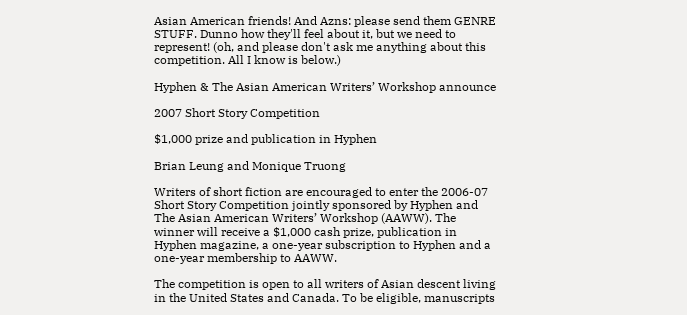Asian American friends! And Azns: please send them GENRE STUFF. Dunno how they'll feel about it, but we need to represent! (oh, and please don't ask me anything about this competition. All I know is below.)

Hyphen & The Asian American Writers’ Workshop announce

2007 Short Story Competition

$1,000 prize and publication in Hyphen

Brian Leung and Monique Truong

Writers of short fiction are encouraged to enter the 2006-07 Short Story Competition jointly sponsored by Hyphen and The Asian American Writers’ Workshop (AAWW). The winner will receive a $1,000 cash prize, publication in Hyphen magazine, a one-year subscription to Hyphen and a one-year membership to AAWW.

The competition is open to all writers of Asian descent living in the United States and Canada. To be eligible, manuscripts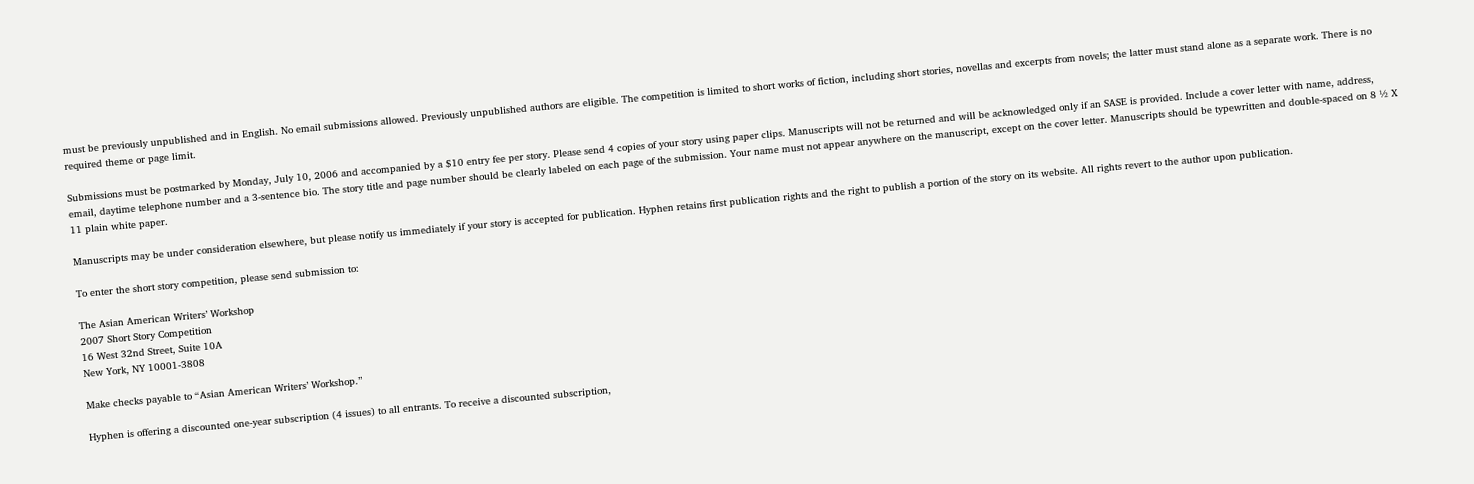must be previously unpublished and in English. No email submissions allowed. Previously unpublished authors are eligible. The competition is limited to short works of fiction, including short stories, novellas and excerpts from novels; the latter must stand alone as a separate work. There is no required theme or page limit.

Submissions must be postmarked by Monday, July 10, 2006 and accompanied by a $10 entry fee per story. Please send 4 copies of your story using paper clips. Manuscripts will not be returned and will be acknowledged only if an SASE is provided. Include a cover letter with name, address, email, daytime telephone number and a 3-sentence bio. The story title and page number should be clearly labeled on each page of the submission. Your name must not appear anywhere on the manuscript, except on the cover letter. Manuscripts should be typewritten and double-spaced on 8 ½ X 11 plain white paper.

Manuscripts may be under consideration elsewhere, but please notify us immediately if your story is accepted for publication. Hyphen retains first publication rights and the right to publish a portion of the story on its website. All rights revert to the author upon publication.

To enter the short story competition, please send submission to:

The Asian American Writers’ Workshop
2007 Short Story Competition
16 West 32nd Street, Suite 10A
New York, NY 10001-3808

Make checks payable to “Asian American Writers’ Workshop.”

Hyphen is offering a discounted one-year subscription (4 issues) to all entrants. To receive a discounted subscription,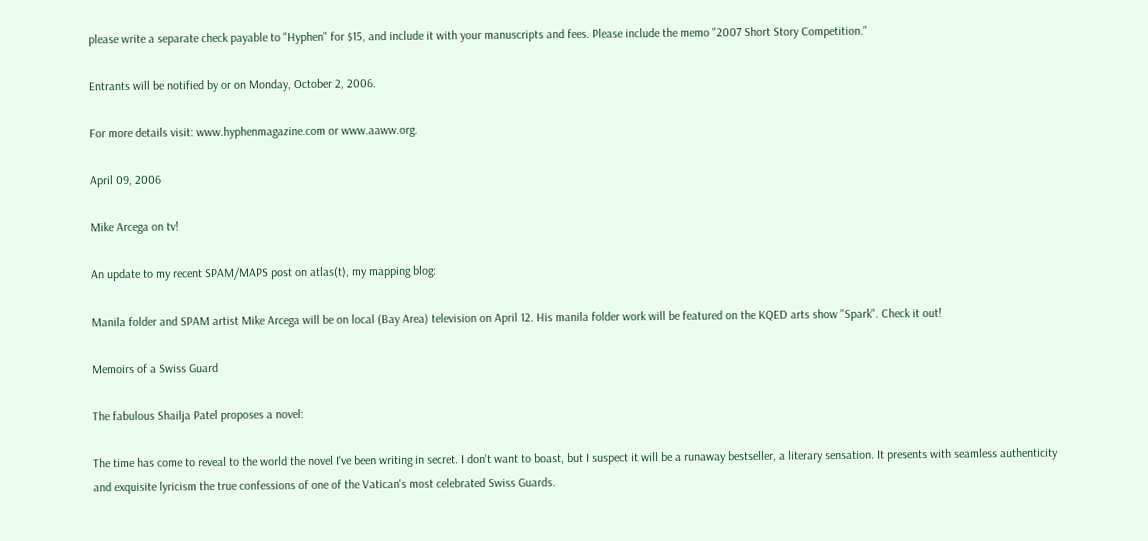please write a separate check payable to "Hyphen" for $15, and include it with your manuscripts and fees. Please include the memo "2007 Short Story Competition."

Entrants will be notified by or on Monday, October 2, 2006.

For more details visit: www.hyphenmagazine.com or www.aaww.org.

April 09, 2006

Mike Arcega on tv!

An update to my recent SPAM/MAPS post on atlas(t), my mapping blog:

Manila folder and SPAM artist Mike Arcega will be on local (Bay Area) television on April 12. His manila folder work will be featured on the KQED arts show "Spark". Check it out!

Memoirs of a Swiss Guard

The fabulous Shailja Patel proposes a novel:

The time has come to reveal to the world the novel I've been writing in secret. I don't want to boast, but I suspect it will be a runaway bestseller, a literary sensation. It presents with seamless authenticity and exquisite lyricism the true confessions of one of the Vatican's most celebrated Swiss Guards.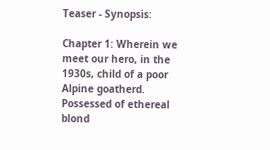Teaser - Synopsis:

Chapter 1: Wherein we meet our hero, in the 1930s, child of a poor Alpine goatherd. Possessed of ethereal blond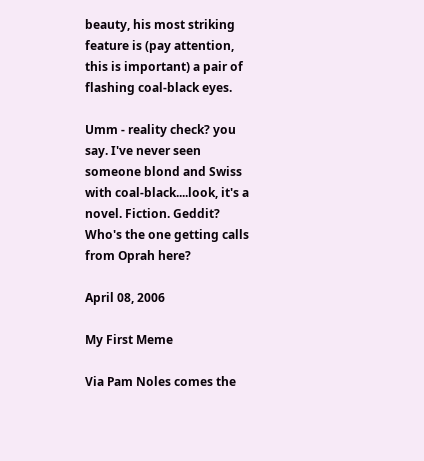beauty, his most striking feature is (pay attention, this is important) a pair of flashing coal-black eyes.

Umm - reality check? you say. I've never seen someone blond and Swiss with coal-black....look, it's a novel. Fiction. Geddit? Who's the one getting calls from Oprah here?

April 08, 2006

My First Meme

Via Pam Noles comes the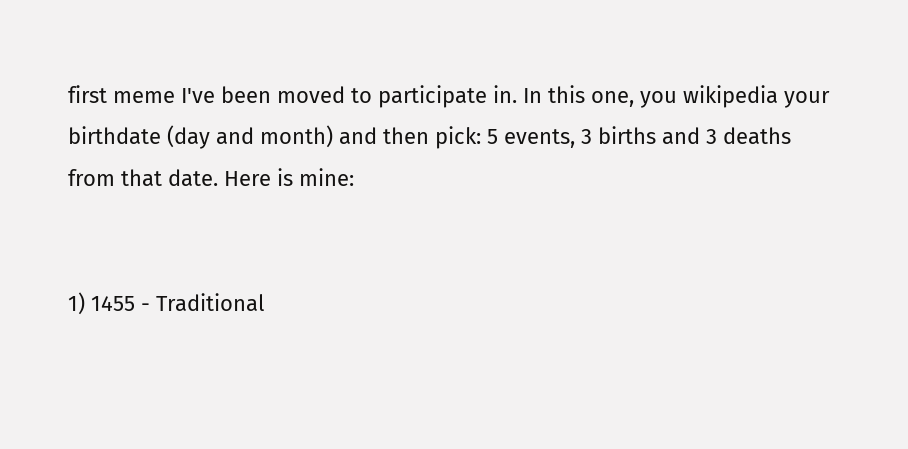first meme I've been moved to participate in. In this one, you wikipedia your birthdate (day and month) and then pick: 5 events, 3 births and 3 deaths from that date. Here is mine:


1) 1455 - Traditional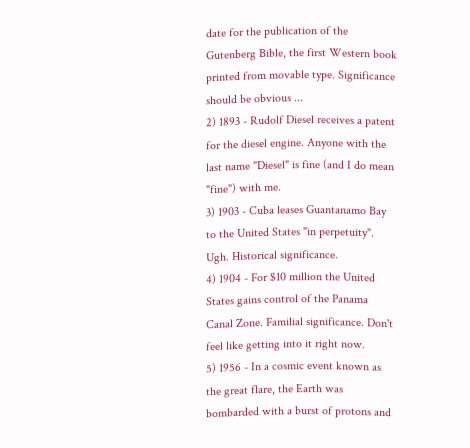date for the publication of the Gutenberg Bible, the first Western book printed from movable type. Significance should be obvious ...
2) 1893 - Rudolf Diesel receives a patent for the diesel engine. Anyone with the last name "Diesel" is fine (and I do mean "fine") with me.
3) 1903 - Cuba leases Guantanamo Bay to the United States "in perpetuity". Ugh. Historical significance.
4) 1904 - For $10 million the United States gains control of the Panama Canal Zone. Familial significance. Don't feel like getting into it right now.
5) 1956 - In a cosmic event known as the great flare, the Earth was bombarded with a burst of protons and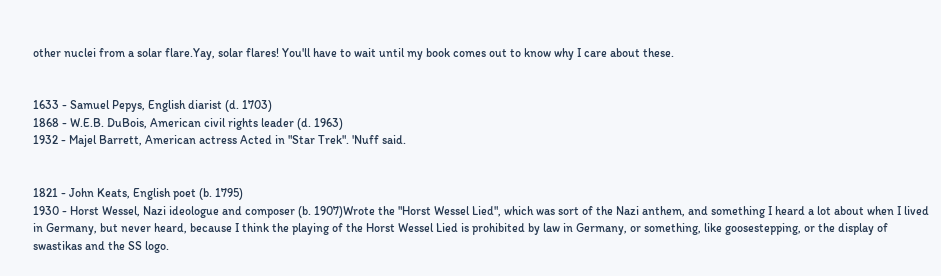other nuclei from a solar flare.Yay, solar flares! You'll have to wait until my book comes out to know why I care about these.


1633 - Samuel Pepys, English diarist (d. 1703)
1868 - W.E.B. DuBois, American civil rights leader (d. 1963)
1932 - Majel Barrett, American actress Acted in "Star Trek". 'Nuff said.


1821 - John Keats, English poet (b. 1795)
1930 - Horst Wessel, Nazi ideologue and composer (b. 1907)Wrote the "Horst Wessel Lied", which was sort of the Nazi anthem, and something I heard a lot about when I lived in Germany, but never heard, because I think the playing of the Horst Wessel Lied is prohibited by law in Germany, or something, like goosestepping, or the display of swastikas and the SS logo.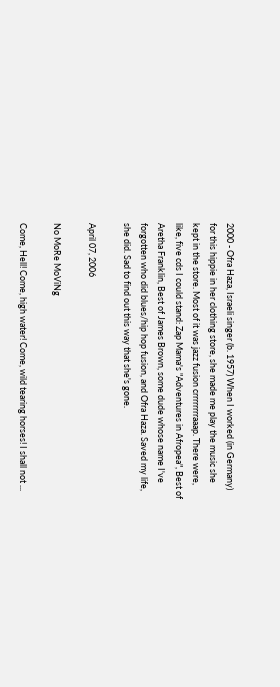2000 - Ofra Haza, Israeli singer (b. 1957) When I worked (in Germany) for this hippie in her clothing store, she made me play the music she kept in the store. Most of it was jazz fusion crrrrrrrraaap. There were, like, five cds I could stand: Zap Mama's "Adventures in Afropea", Best of Aretha Franklin, Best of James Brown, some dude whose name I've forgotten who did blues/hip hop fusion, and Ofra Haza. Saved my life, she did. Sad to find out this way that she's gone.

April 07, 2006

No MoRe MoViNg

Come, Hell! Come, high water! Come, wild tearing horses! I shall not ...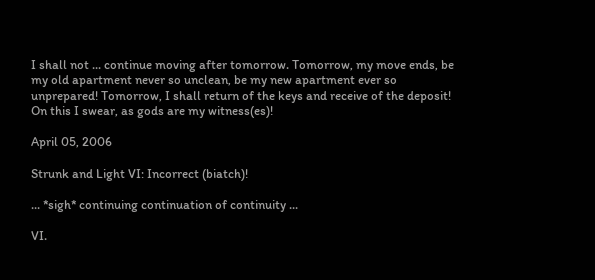I shall not ... continue moving after tomorrow. Tomorrow, my move ends, be my old apartment never so unclean, be my new apartment ever so unprepared! Tomorrow, I shall return of the keys and receive of the deposit! On this I swear, as gods are my witness(es)!

April 05, 2006

Strunk and Light VI: Incorrect (biatch)!

... *sigh* continuing continuation of continuity ...

VI.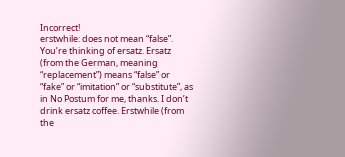Incorrect!
erstwhile: does not mean “false”. You’re thinking of ersatz. Ersatz (from the German, meaning “replacement”) means “false” or “fake” or “imitation” or “substitute”, as in No Postum for me, thanks. I don’t drink ersatz coffee. Erstwhile (from the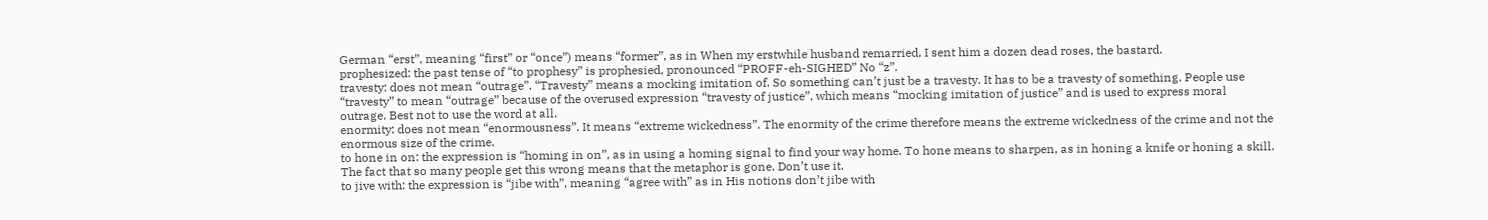German “erst”, meaning “first” or “once”) means “former”, as in When my erstwhile husband remarried, I sent him a dozen dead roses, the bastard.
prophesized: the past tense of “to prophesy” is prophesied, pronounced “PROFF-eh-SIGHED” No “z”.
travesty: does not mean “outrage”. “Travesty” means a mocking imitation of. So something can’t just be a travesty. It has to be a travesty of something. People use “travesty” to mean “outrage” because of the overused expression “travesty of justice”, which means “mocking imitation of justice” and is used to express moral outrage. Best not to use the word at all.
enormity: does not mean “enormousness”. It means “extreme wickedness”. The enormity of the crime therefore means the extreme wickedness of the crime and not the enormous size of the crime.
to hone in on: the expression is “homing in on”, as in using a homing signal to find your way home. To hone means to sharpen, as in honing a knife or honing a skill. The fact that so many people get this wrong means that the metaphor is gone. Don’t use it.
to jive with: the expression is “jibe with”, meaning “agree with” as in His notions don’t jibe with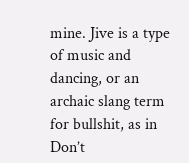mine. Jive is a type of music and dancing, or an archaic slang term for bullshit, as in Don’t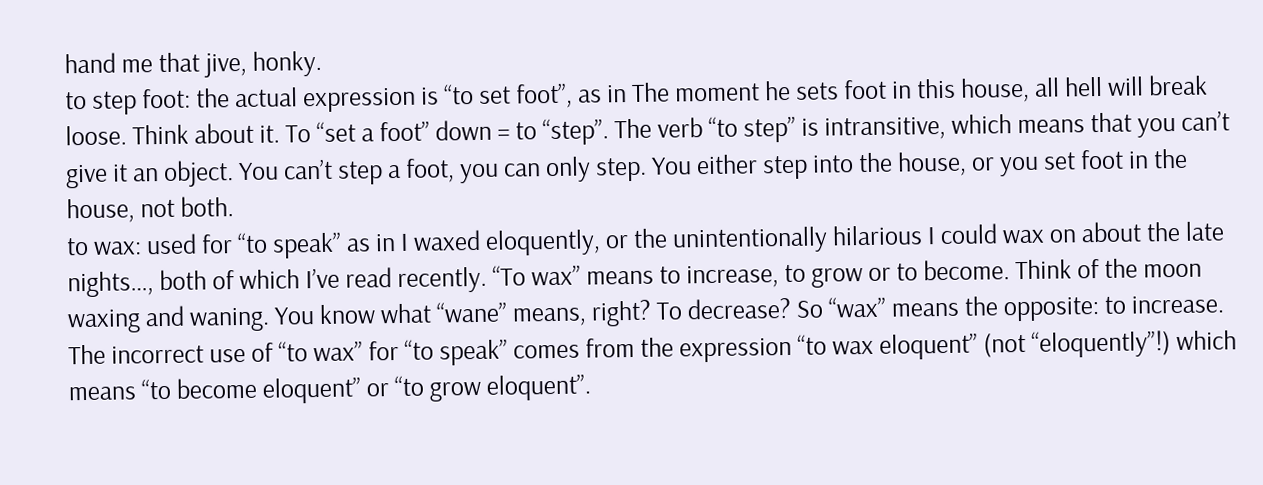hand me that jive, honky.
to step foot: the actual expression is “to set foot”, as in The moment he sets foot in this house, all hell will break loose. Think about it. To “set a foot” down = to “step”. The verb “to step” is intransitive, which means that you can’t give it an object. You can’t step a foot, you can only step. You either step into the house, or you set foot in the house, not both.
to wax: used for “to speak” as in I waxed eloquently, or the unintentionally hilarious I could wax on about the late nights…, both of which I’ve read recently. “To wax” means to increase, to grow or to become. Think of the moon waxing and waning. You know what “wane” means, right? To decrease? So “wax” means the opposite: to increase. The incorrect use of “to wax” for “to speak” comes from the expression “to wax eloquent” (not “eloquently”!) which means “to become eloquent” or “to grow eloquent”.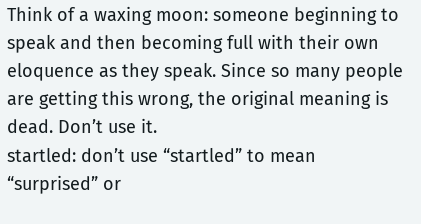Think of a waxing moon: someone beginning to speak and then becoming full with their own eloquence as they speak. Since so many people are getting this wrong, the original meaning is dead. Don’t use it.
startled: don’t use “startled” to mean “surprised” or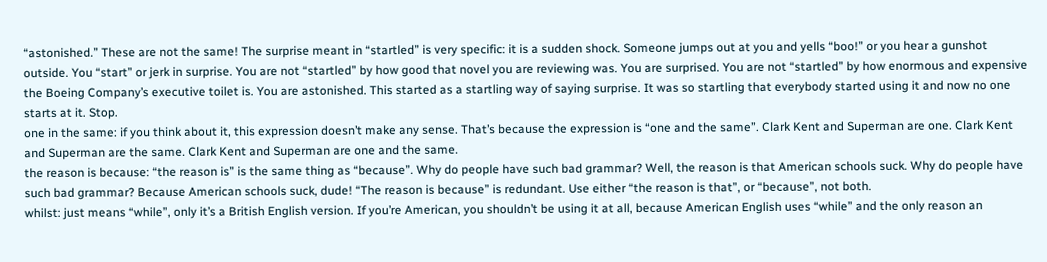“astonished.” These are not the same! The surprise meant in “startled” is very specific: it is a sudden shock. Someone jumps out at you and yells “boo!” or you hear a gunshot outside. You “start” or jerk in surprise. You are not “startled” by how good that novel you are reviewing was. You are surprised. You are not “startled” by how enormous and expensive the Boeing Company’s executive toilet is. You are astonished. This started as a startling way of saying surprise. It was so startling that everybody started using it and now no one starts at it. Stop.
one in the same: if you think about it, this expression doesn’t make any sense. That’s because the expression is “one and the same”. Clark Kent and Superman are one. Clark Kent and Superman are the same. Clark Kent and Superman are one and the same.
the reason is because: “the reason is” is the same thing as “because”. Why do people have such bad grammar? Well, the reason is that American schools suck. Why do people have such bad grammar? Because American schools suck, dude! “The reason is because” is redundant. Use either “the reason is that”, or “because”, not both.
whilst: just means “while”, only it’s a British English version. If you’re American, you shouldn’t be using it at all, because American English uses “while” and the only reason an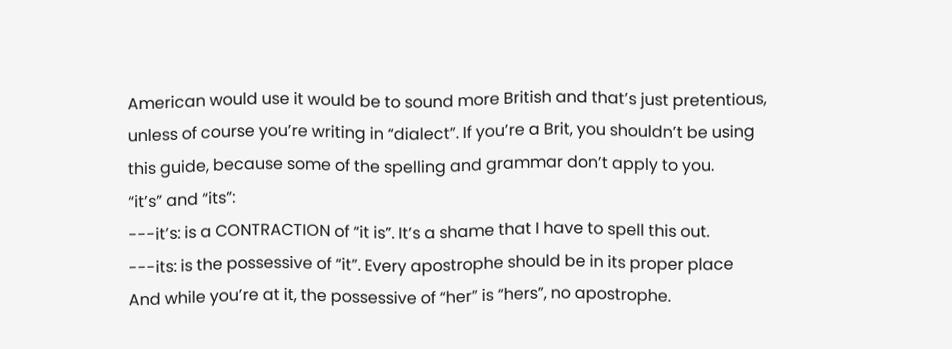American would use it would be to sound more British and that’s just pretentious, unless of course you’re writing in “dialect”. If you’re a Brit, you shouldn’t be using this guide, because some of the spelling and grammar don’t apply to you.
“it’s” and “its”:
---it’s: is a CONTRACTION of “it is”. It’s a shame that I have to spell this out.
---its: is the possessive of “it”. Every apostrophe should be in its proper place
And while you’re at it, the possessive of “her” is “hers”, no apostrophe.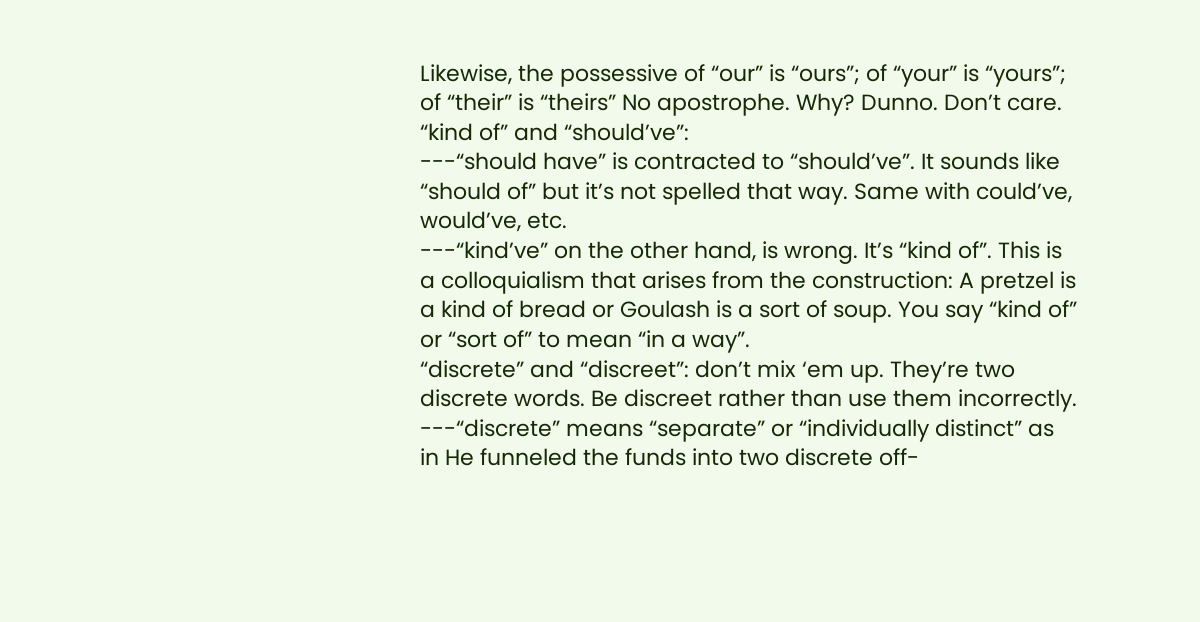Likewise, the possessive of “our” is “ours”; of “your” is “yours”; of “their” is “theirs” No apostrophe. Why? Dunno. Don’t care.
“kind of” and “should’ve”:
---“should have” is contracted to “should’ve”. It sounds like “should of” but it’s not spelled that way. Same with could’ve, would’ve, etc.
---“kind’ve” on the other hand, is wrong. It’s “kind of”. This is a colloquialism that arises from the construction: A pretzel is a kind of bread or Goulash is a sort of soup. You say “kind of” or “sort of” to mean “in a way”.
“discrete” and “discreet”: don’t mix ‘em up. They’re two discrete words. Be discreet rather than use them incorrectly.
---“discrete” means “separate” or “individually distinct” as in He funneled the funds into two discrete off-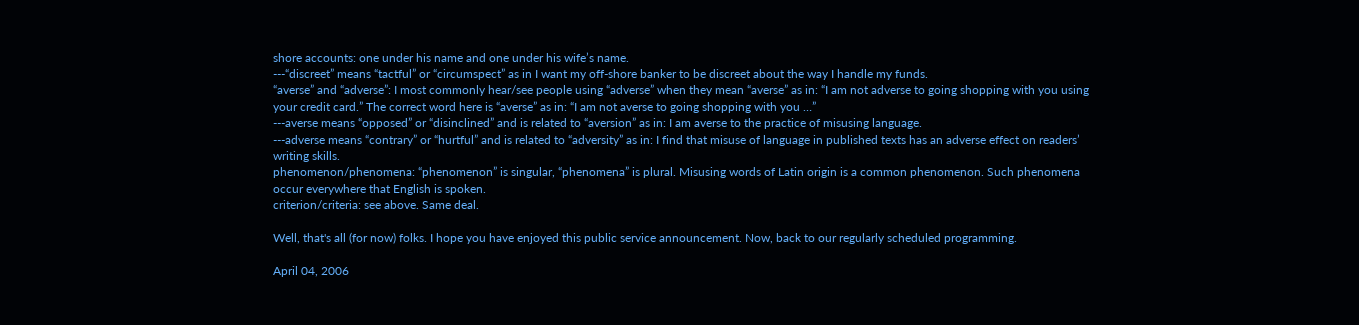shore accounts: one under his name and one under his wife’s name.
---“discreet” means “tactful” or “circumspect” as in I want my off-shore banker to be discreet about the way I handle my funds.
“averse” and “adverse”: I most commonly hear/see people using “adverse” when they mean “averse” as in: “I am not adverse to going shopping with you using your credit card.” The correct word here is “averse” as in: “I am not averse to going shopping with you …”
---averse means “opposed” or “disinclined” and is related to “aversion” as in: I am averse to the practice of misusing language.
---adverse means “contrary” or “hurtful” and is related to “adversity” as in: I find that misuse of language in published texts has an adverse effect on readers’ writing skills.
phenomenon/phenomena: “phenomenon” is singular, “phenomena” is plural. Misusing words of Latin origin is a common phenomenon. Such phenomena occur everywhere that English is spoken.
criterion/criteria: see above. Same deal.

Well, that's all (for now) folks. I hope you have enjoyed this public service announcement. Now, back to our regularly scheduled programming.

April 04, 2006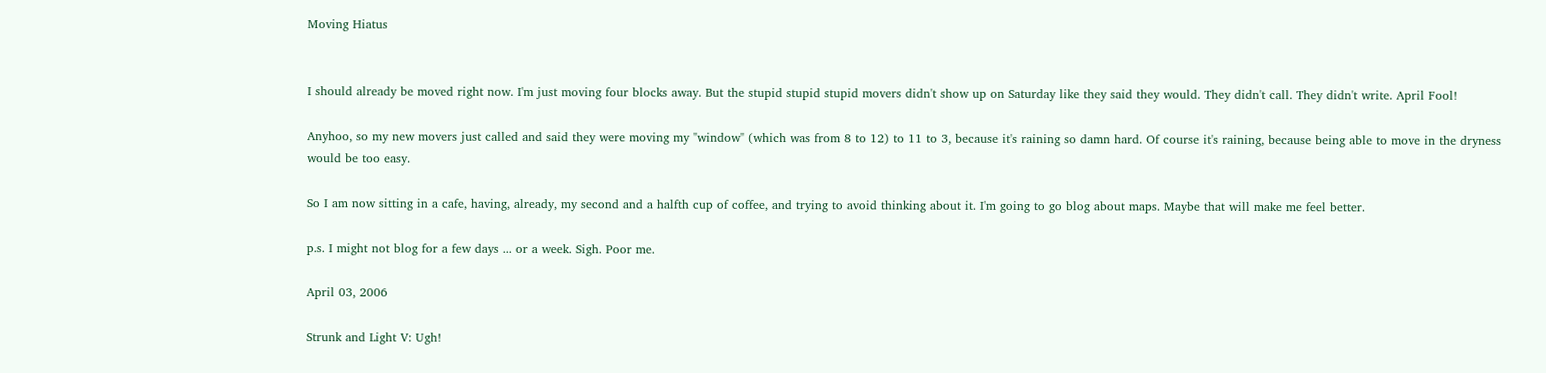Moving Hiatus


I should already be moved right now. I'm just moving four blocks away. But the stupid stupid stupid movers didn't show up on Saturday like they said they would. They didn't call. They didn't write. April Fool!

Anyhoo, so my new movers just called and said they were moving my "window" (which was from 8 to 12) to 11 to 3, because it's raining so damn hard. Of course it's raining, because being able to move in the dryness would be too easy.

So I am now sitting in a cafe, having, already, my second and a halfth cup of coffee, and trying to avoid thinking about it. I'm going to go blog about maps. Maybe that will make me feel better.

p.s. I might not blog for a few days ... or a week. Sigh. Poor me.

April 03, 2006

Strunk and Light V: Ugh!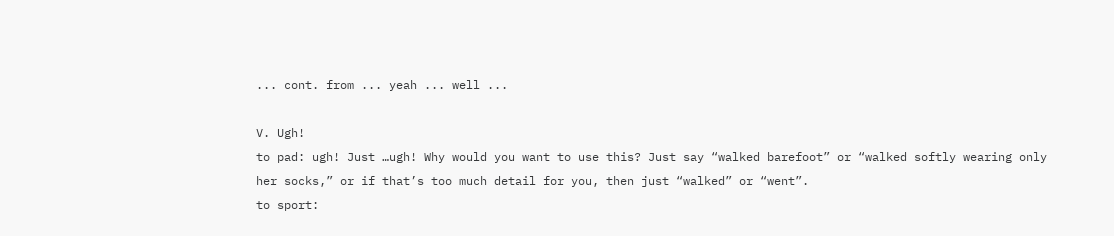... cont. from ... yeah ... well ...

V. Ugh!
to pad: ugh! Just …ugh! Why would you want to use this? Just say “walked barefoot” or “walked softly wearing only her socks,” or if that’s too much detail for you, then just “walked” or “went”.
to sport: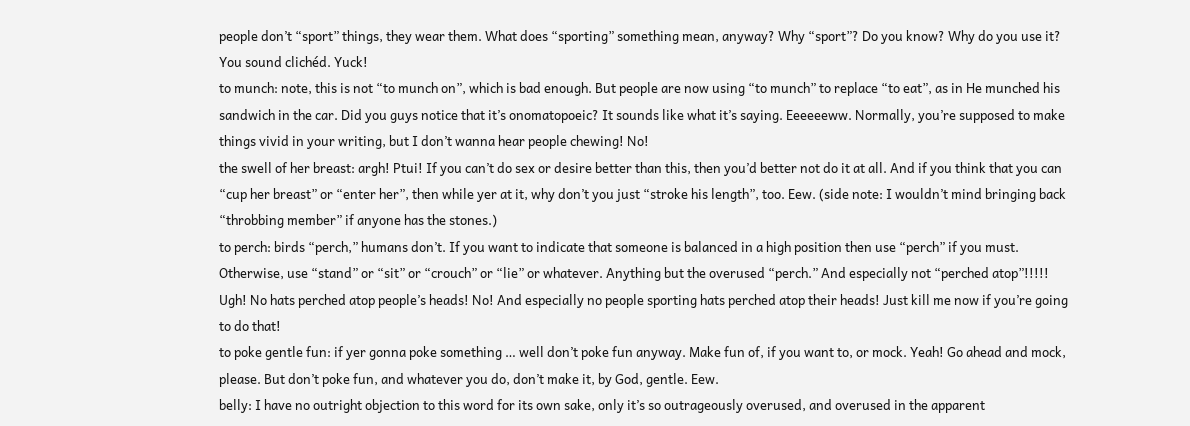people don’t “sport” things, they wear them. What does “sporting” something mean, anyway? Why “sport”? Do you know? Why do you use it? You sound clichéd. Yuck!
to munch: note, this is not “to munch on”, which is bad enough. But people are now using “to munch” to replace “to eat”, as in He munched his sandwich in the car. Did you guys notice that it’s onomatopoeic? It sounds like what it’s saying. Eeeeeeww. Normally, you’re supposed to make things vivid in your writing, but I don’t wanna hear people chewing! No!
the swell of her breast: argh! Ptui! If you can’t do sex or desire better than this, then you’d better not do it at all. And if you think that you can “cup her breast” or “enter her”, then while yer at it, why don’t you just “stroke his length”, too. Eew. (side note: I wouldn’t mind bringing back “throbbing member” if anyone has the stones.)
to perch: birds “perch,” humans don’t. If you want to indicate that someone is balanced in a high position then use “perch” if you must. Otherwise, use “stand” or “sit” or “crouch” or “lie” or whatever. Anything but the overused “perch.” And especially not “perched atop”!!!!! Ugh! No hats perched atop people’s heads! No! And especially no people sporting hats perched atop their heads! Just kill me now if you’re going to do that!
to poke gentle fun: if yer gonna poke something … well don’t poke fun anyway. Make fun of, if you want to, or mock. Yeah! Go ahead and mock, please. But don’t poke fun, and whatever you do, don’t make it, by God, gentle. Eew.
belly: I have no outright objection to this word for its own sake, only it’s so outrageously overused, and overused in the apparent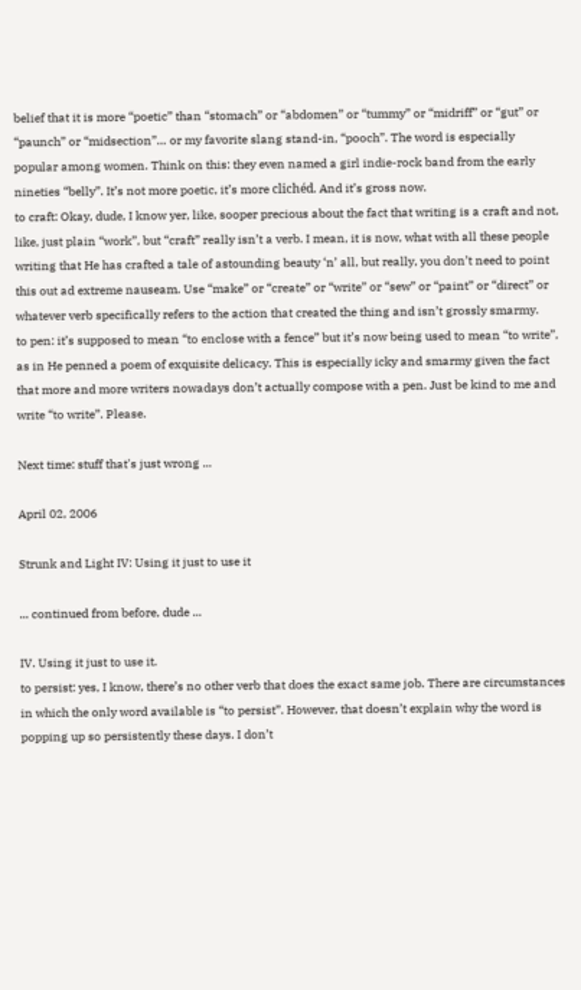belief that it is more “poetic” than “stomach” or “abdomen” or “tummy” or “midriff” or “gut” or “paunch” or “midsection”… or my favorite slang stand-in, “pooch”. The word is especially popular among women. Think on this: they even named a girl indie-rock band from the early nineties “belly”. It’s not more poetic, it’s more clichéd. And it’s gross now.
to craft: Okay, dude, I know yer, like, sooper precious about the fact that writing is a craft and not, like, just plain “work”, but “craft” really isn’t a verb. I mean, it is now, what with all these people writing that He has crafted a tale of astounding beauty ‘n’ all, but really, you don’t need to point this out ad extreme nauseam. Use “make” or “create” or “write” or “sew” or “paint” or “direct” or whatever verb specifically refers to the action that created the thing and isn’t grossly smarmy.
to pen: it’s supposed to mean “to enclose with a fence” but it’s now being used to mean “to write”, as in He penned a poem of exquisite delicacy. This is especially icky and smarmy given the fact that more and more writers nowadays don’t actually compose with a pen. Just be kind to me and write “to write”. Please.

Next time: stuff that's just wrong ...

April 02, 2006

Strunk and Light IV: Using it just to use it

... continued from before, dude ...

IV. Using it just to use it.
to persist: yes, I know, there’s no other verb that does the exact same job. There are circumstances in which the only word available is “to persist”. However, that doesn’t explain why the word is popping up so persistently these days. I don’t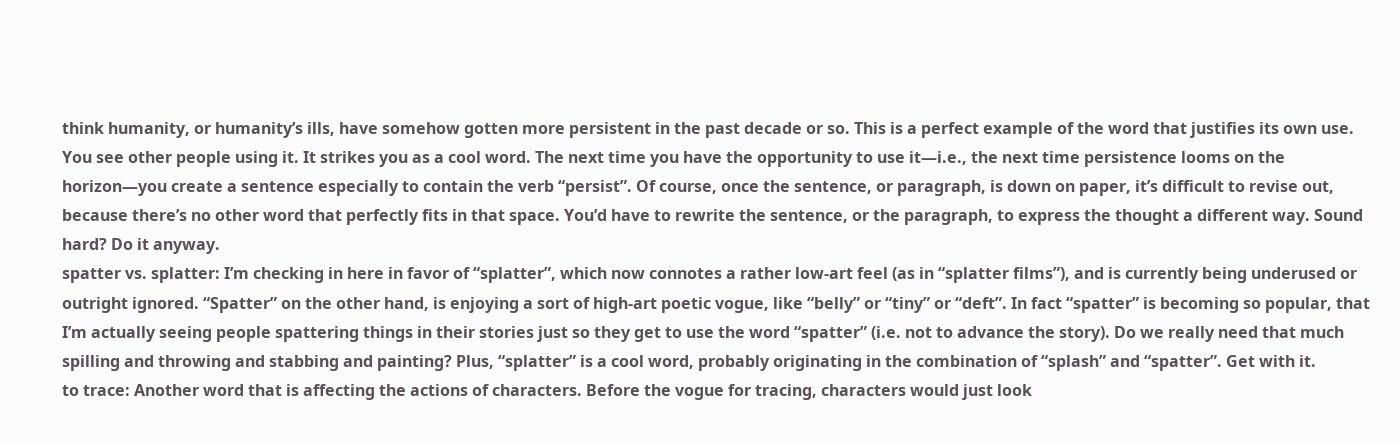think humanity, or humanity’s ills, have somehow gotten more persistent in the past decade or so. This is a perfect example of the word that justifies its own use. You see other people using it. It strikes you as a cool word. The next time you have the opportunity to use it—i.e., the next time persistence looms on the horizon—you create a sentence especially to contain the verb “persist”. Of course, once the sentence, or paragraph, is down on paper, it’s difficult to revise out, because there’s no other word that perfectly fits in that space. You’d have to rewrite the sentence, or the paragraph, to express the thought a different way. Sound hard? Do it anyway.
spatter vs. splatter: I’m checking in here in favor of “splatter”, which now connotes a rather low-art feel (as in “splatter films”), and is currently being underused or outright ignored. “Spatter” on the other hand, is enjoying a sort of high-art poetic vogue, like “belly” or “tiny” or “deft”. In fact “spatter” is becoming so popular, that I’m actually seeing people spattering things in their stories just so they get to use the word “spatter” (i.e. not to advance the story). Do we really need that much spilling and throwing and stabbing and painting? Plus, “splatter” is a cool word, probably originating in the combination of “splash” and “spatter”. Get with it.
to trace: Another word that is affecting the actions of characters. Before the vogue for tracing, characters would just look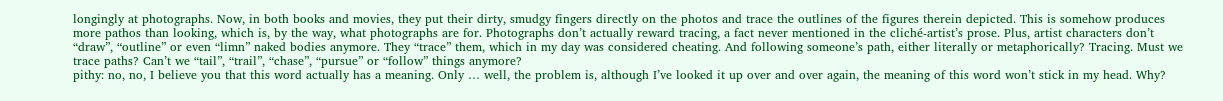longingly at photographs. Now, in both books and movies, they put their dirty, smudgy fingers directly on the photos and trace the outlines of the figures therein depicted. This is somehow produces more pathos than looking, which is, by the way, what photographs are for. Photographs don’t actually reward tracing, a fact never mentioned in the cliché-artist’s prose. Plus, artist characters don’t “draw”, “outline” or even “limn” naked bodies anymore. They “trace” them, which in my day was considered cheating. And following someone’s path, either literally or metaphorically? Tracing. Must we trace paths? Can’t we “tail”, “trail”, “chase”, “pursue” or “follow” things anymore?
pithy: no, no, I believe you that this word actually has a meaning. Only … well, the problem is, although I’ve looked it up over and over again, the meaning of this word won’t stick in my head. Why?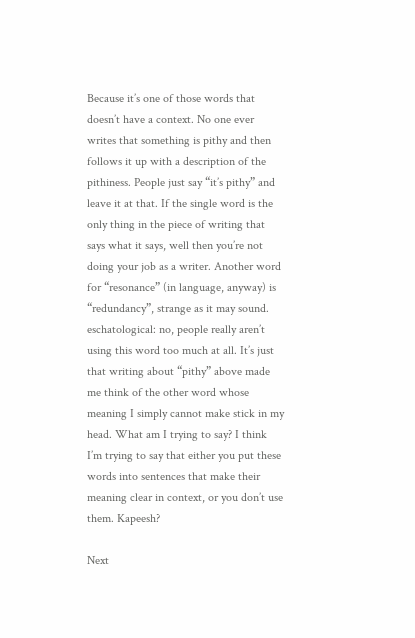Because it’s one of those words that doesn’t have a context. No one ever writes that something is pithy and then follows it up with a description of the pithiness. People just say “it’s pithy” and leave it at that. If the single word is the only thing in the piece of writing that says what it says, well then you’re not doing your job as a writer. Another word for “resonance” (in language, anyway) is “redundancy”, strange as it may sound.
eschatological: no, people really aren’t using this word too much at all. It’s just that writing about “pithy” above made me think of the other word whose meaning I simply cannot make stick in my head. What am I trying to say? I think I’m trying to say that either you put these words into sentences that make their meaning clear in context, or you don’t use them. Kapeesh?

Next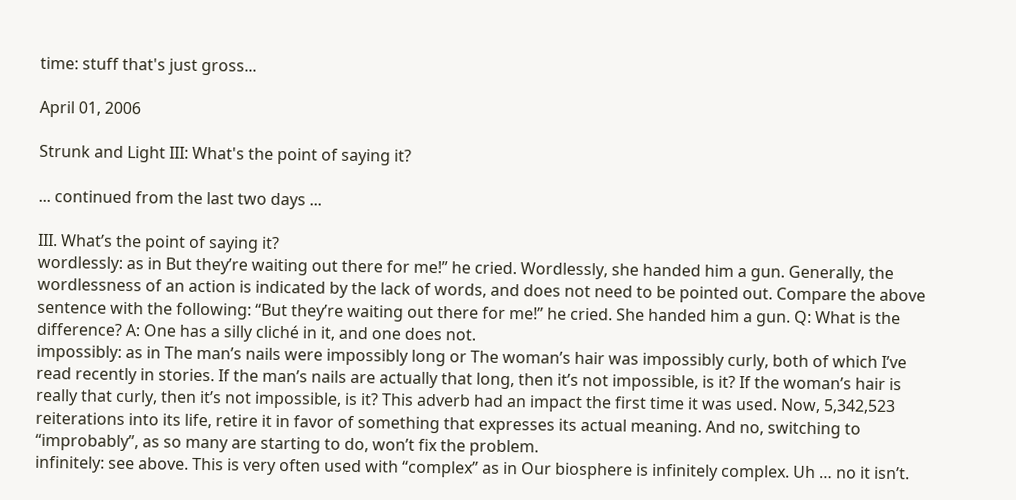time: stuff that's just gross...

April 01, 2006

Strunk and Light III: What's the point of saying it?

... continued from the last two days ...

III. What’s the point of saying it?
wordlessly: as in But they’re waiting out there for me!” he cried. Wordlessly, she handed him a gun. Generally, the wordlessness of an action is indicated by the lack of words, and does not need to be pointed out. Compare the above sentence with the following: “But they’re waiting out there for me!” he cried. She handed him a gun. Q: What is the difference? A: One has a silly cliché in it, and one does not.
impossibly: as in The man’s nails were impossibly long or The woman’s hair was impossibly curly, both of which I’ve read recently in stories. If the man’s nails are actually that long, then it’s not impossible, is it? If the woman’s hair is really that curly, then it’s not impossible, is it? This adverb had an impact the first time it was used. Now, 5,342,523 reiterations into its life, retire it in favor of something that expresses its actual meaning. And no, switching to “improbably”, as so many are starting to do, won’t fix the problem.
infinitely: see above. This is very often used with “complex” as in Our biosphere is infinitely complex. Uh … no it isn’t.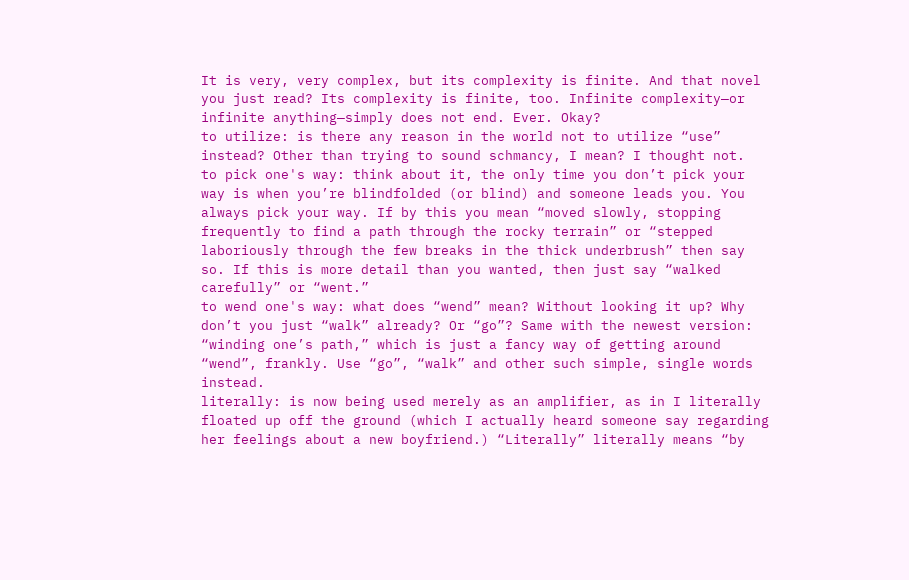It is very, very complex, but its complexity is finite. And that novel you just read? Its complexity is finite, too. Infinite complexity—or infinite anything—simply does not end. Ever. Okay?
to utilize: is there any reason in the world not to utilize “use” instead? Other than trying to sound schmancy, I mean? I thought not.
to pick one's way: think about it, the only time you don’t pick your way is when you’re blindfolded (or blind) and someone leads you. You always pick your way. If by this you mean “moved slowly, stopping frequently to find a path through the rocky terrain” or “stepped laboriously through the few breaks in the thick underbrush” then say so. If this is more detail than you wanted, then just say “walked carefully” or “went.”
to wend one's way: what does “wend” mean? Without looking it up? Why don’t you just “walk” already? Or “go”? Same with the newest version: “winding one’s path,” which is just a fancy way of getting around “wend”, frankly. Use “go”, “walk” and other such simple, single words instead.
literally: is now being used merely as an amplifier, as in I literally floated up off the ground (which I actually heard someone say regarding her feelings about a new boyfriend.) “Literally” literally means “by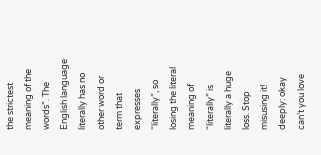the strictest meaning of the words”. The English language literally has no other word or term that expresses “literally”, so losing the literal meaning of “literally” is literally a huge loss. Stop misusing it!
deeply: okay can’t you love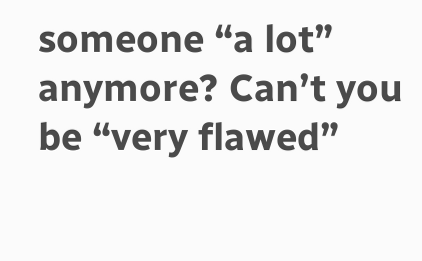someone “a lot” anymore? Can’t you be “very flawed”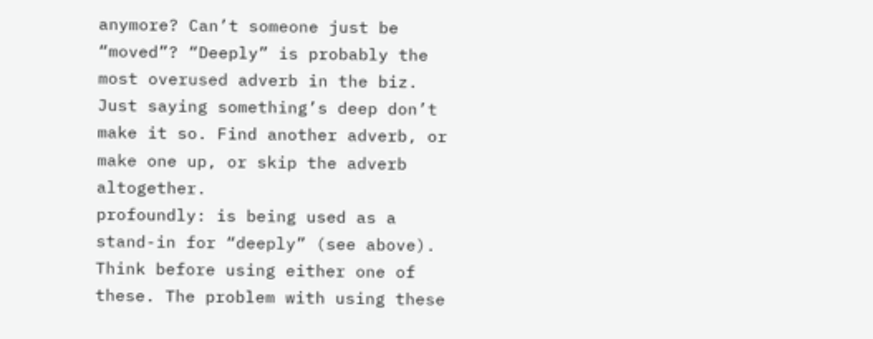anymore? Can’t someone just be “moved”? “Deeply” is probably the most overused adverb in the biz. Just saying something’s deep don’t make it so. Find another adverb, or make one up, or skip the adverb altogether.
profoundly: is being used as a stand-in for “deeply” (see above). Think before using either one of these. The problem with using these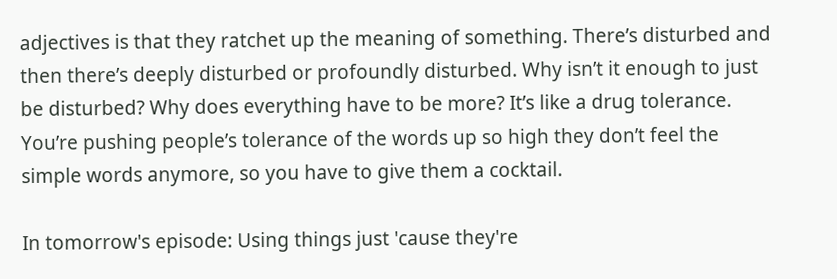adjectives is that they ratchet up the meaning of something. There’s disturbed and then there’s deeply disturbed or profoundly disturbed. Why isn’t it enough to just be disturbed? Why does everything have to be more? It’s like a drug tolerance. You’re pushing people’s tolerance of the words up so high they don’t feel the simple words anymore, so you have to give them a cocktail.

In tomorrow's episode: Using things just 'cause they're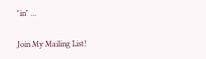"in" ...

Join My Mailing List!